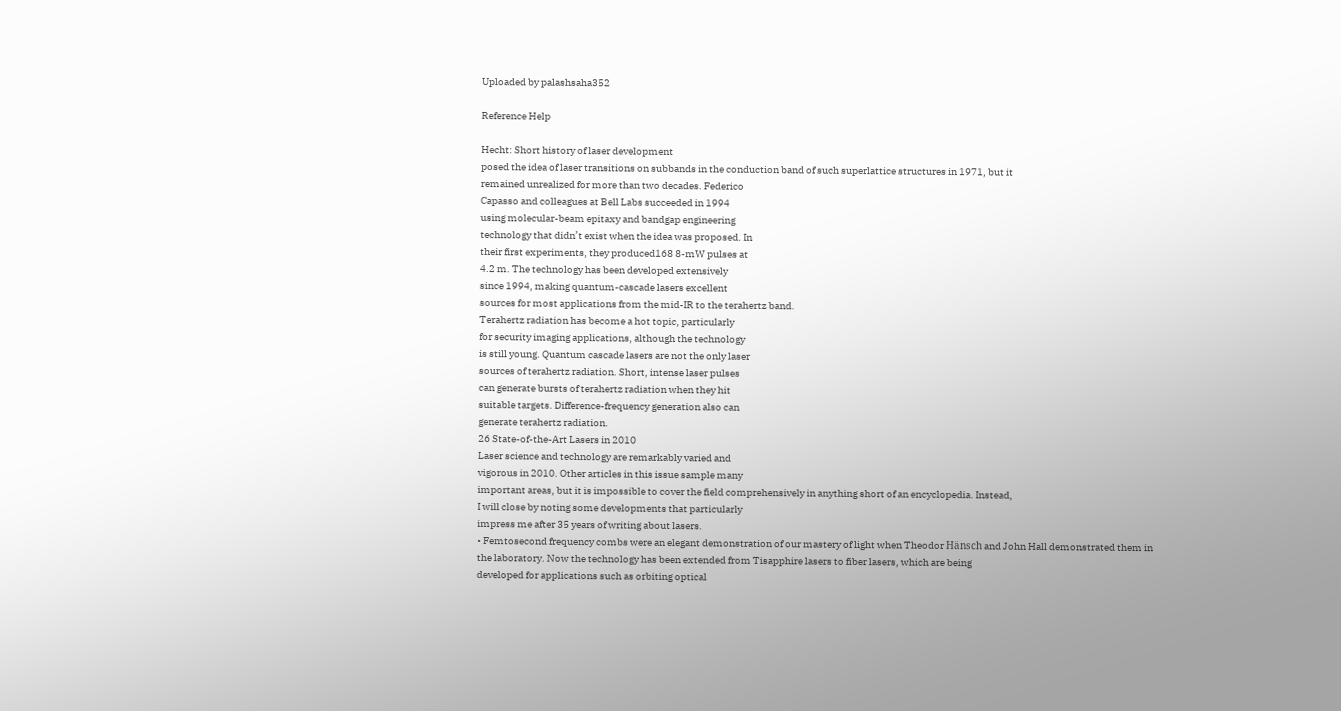Uploaded by palashsaha352

Reference Help

Hecht: Short history of laser development
posed the idea of laser transitions on subbands in the conduction band of such superlattice structures in 1971, but it
remained unrealized for more than two decades. Federico
Capasso and colleagues at Bell Labs succeeded in 1994
using molecular-beam epitaxy and bandgap engineering
technology that didn’t exist when the idea was proposed. In
their first experiments, they produced168 8-mW pulses at
4.2 m. The technology has been developed extensively
since 1994, making quantum-cascade lasers excellent
sources for most applications from the mid-IR to the terahertz band.
Terahertz radiation has become a hot topic, particularly
for security imaging applications, although the technology
is still young. Quantum cascade lasers are not the only laser
sources of terahertz radiation. Short, intense laser pulses
can generate bursts of terahertz radiation when they hit
suitable targets. Difference-frequency generation also can
generate terahertz radiation.
26 State-of-the-Art Lasers in 2010
Laser science and technology are remarkably varied and
vigorous in 2010. Other articles in this issue sample many
important areas, but it is impossible to cover the field comprehensively in anything short of an encyclopedia. Instead,
I will close by noting some developments that particularly
impress me after 35 years of writing about lasers.
• Femtosecond frequency combs were an elegant demonstration of our mastery of light when Theodor Hänsch and John Hall demonstrated them in the laboratory. Now the technology has been extended from Tisapphire lasers to fiber lasers, which are being
developed for applications such as orbiting optical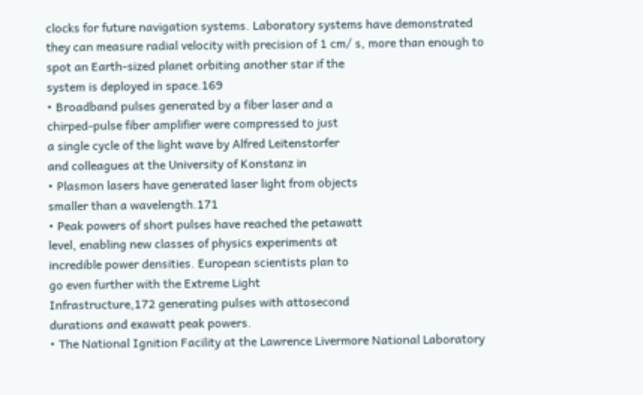clocks for future navigation systems. Laboratory systems have demonstrated they can measure radial velocity with precision of 1 cm/ s, more than enough to
spot an Earth-sized planet orbiting another star if the
system is deployed in space.169
• Broadband pulses generated by a fiber laser and a
chirped-pulse fiber amplifier were compressed to just
a single cycle of the light wave by Alfred Leitenstorfer
and colleagues at the University of Konstanz in
• Plasmon lasers have generated laser light from objects
smaller than a wavelength.171
• Peak powers of short pulses have reached the petawatt
level, enabling new classes of physics experiments at
incredible power densities. European scientists plan to
go even further with the Extreme Light
Infrastructure,172 generating pulses with attosecond
durations and exawatt peak powers.
• The National Ignition Facility at the Lawrence Livermore National Laboratory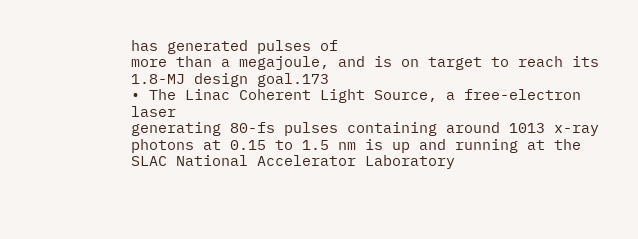has generated pulses of
more than a megajoule, and is on target to reach its
1.8-MJ design goal.173
• The Linac Coherent Light Source, a free-electron laser
generating 80-fs pulses containing around 1013 x-ray
photons at 0.15 to 1.5 nm is up and running at the
SLAC National Accelerator Laboratory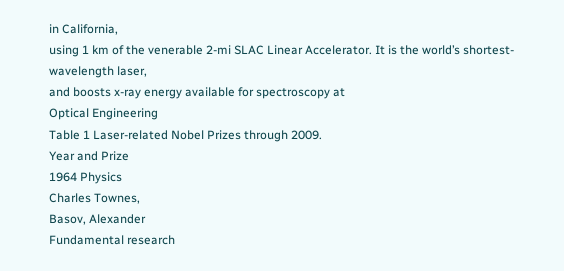in California,
using 1 km of the venerable 2-mi SLAC Linear Accelerator. It is the world’s shortest-wavelength laser,
and boosts x-ray energy available for spectroscopy at
Optical Engineering
Table 1 Laser-related Nobel Prizes through 2009.
Year and Prize
1964 Physics
Charles Townes,
Basov, Alexander
Fundamental research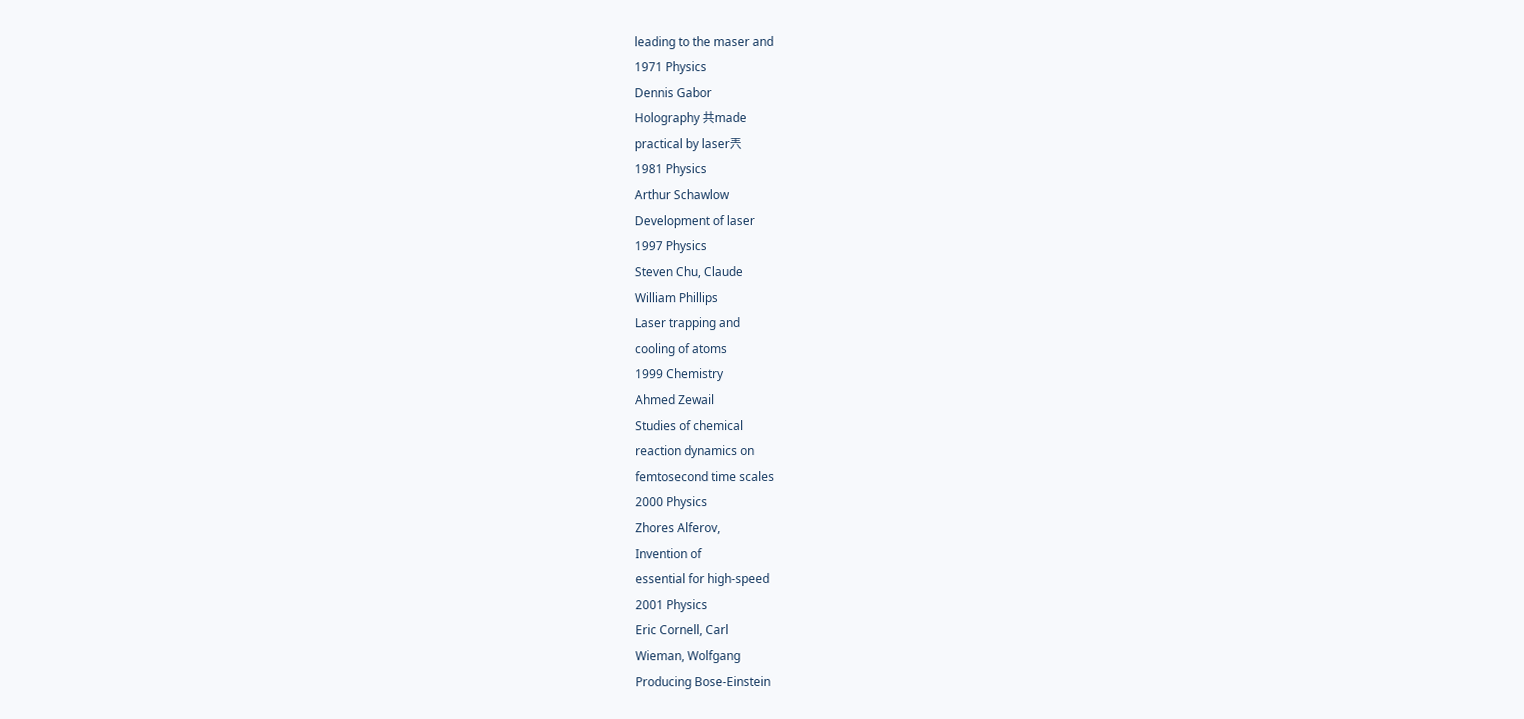leading to the maser and
1971 Physics
Dennis Gabor
Holography 共made
practical by laser兲
1981 Physics
Arthur Schawlow
Development of laser
1997 Physics
Steven Chu, Claude
William Phillips
Laser trapping and
cooling of atoms
1999 Chemistry
Ahmed Zewail
Studies of chemical
reaction dynamics on
femtosecond time scales
2000 Physics
Zhores Alferov,
Invention of
essential for high-speed
2001 Physics
Eric Cornell, Carl
Wieman, Wolfgang
Producing Bose-Einstein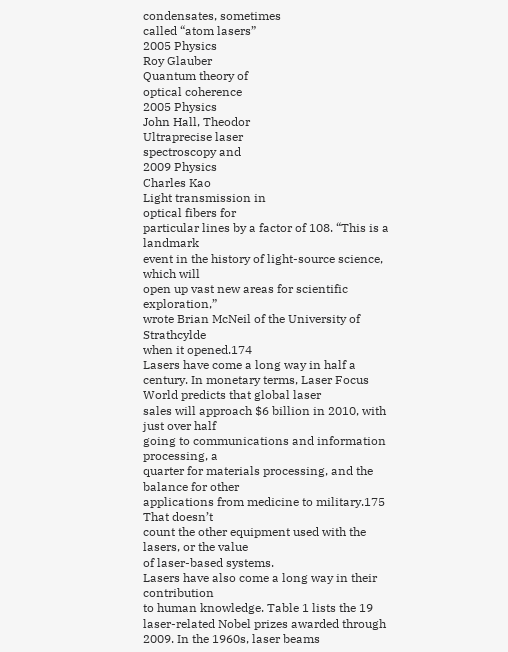condensates, sometimes
called “atom lasers”
2005 Physics
Roy Glauber
Quantum theory of
optical coherence
2005 Physics
John Hall, Theodor
Ultraprecise laser
spectroscopy and
2009 Physics
Charles Kao
Light transmission in
optical fibers for
particular lines by a factor of 108. “This is a landmark
event in the history of light-source science, which will
open up vast new areas for scientific exploration,”
wrote Brian McNeil of the University of Strathcylde
when it opened.174
Lasers have come a long way in half a century. In monetary terms, Laser Focus World predicts that global laser
sales will approach $6 billion in 2010, with just over half
going to communications and information processing, a
quarter for materials processing, and the balance for other
applications from medicine to military.175 That doesn’t
count the other equipment used with the lasers, or the value
of laser-based systems.
Lasers have also come a long way in their contribution
to human knowledge. Table 1 lists the 19 laser-related Nobel prizes awarded through 2009. In the 1960s, laser beams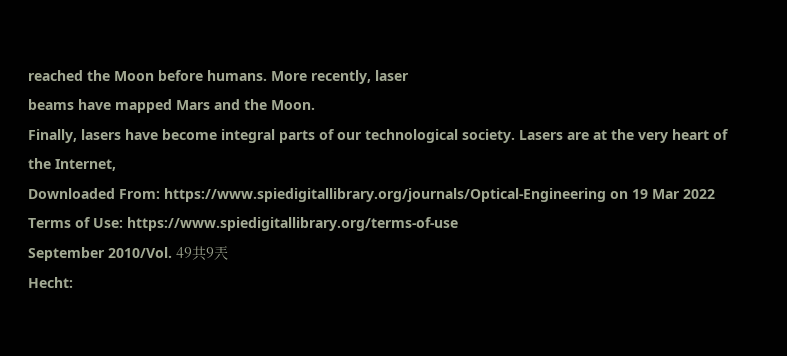reached the Moon before humans. More recently, laser
beams have mapped Mars and the Moon.
Finally, lasers have become integral parts of our technological society. Lasers are at the very heart of the Internet,
Downloaded From: https://www.spiedigitallibrary.org/journals/Optical-Engineering on 19 Mar 2022
Terms of Use: https://www.spiedigitallibrary.org/terms-of-use
September 2010/Vol. 49共9兲
Hecht: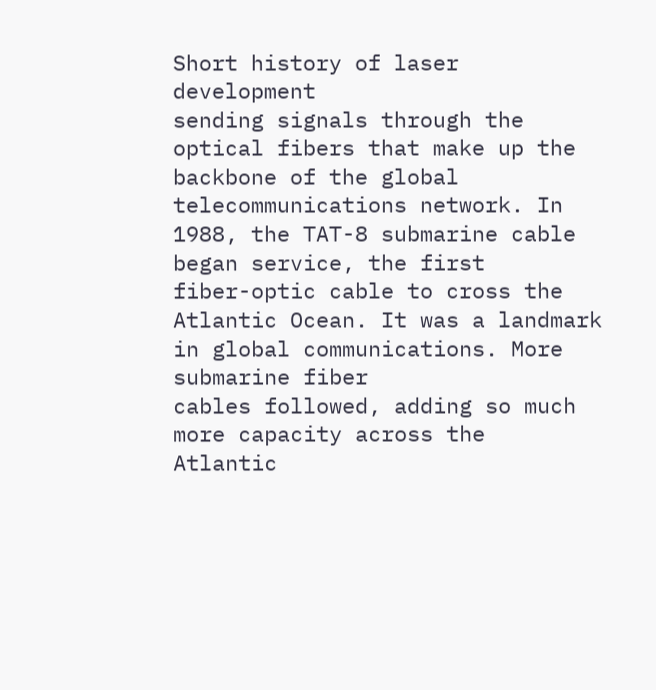Short history of laser development
sending signals through the optical fibers that make up the
backbone of the global telecommunications network. In
1988, the TAT-8 submarine cable began service, the first
fiber-optic cable to cross the Atlantic Ocean. It was a landmark in global communications. More submarine fiber
cables followed, adding so much more capacity across the
Atlantic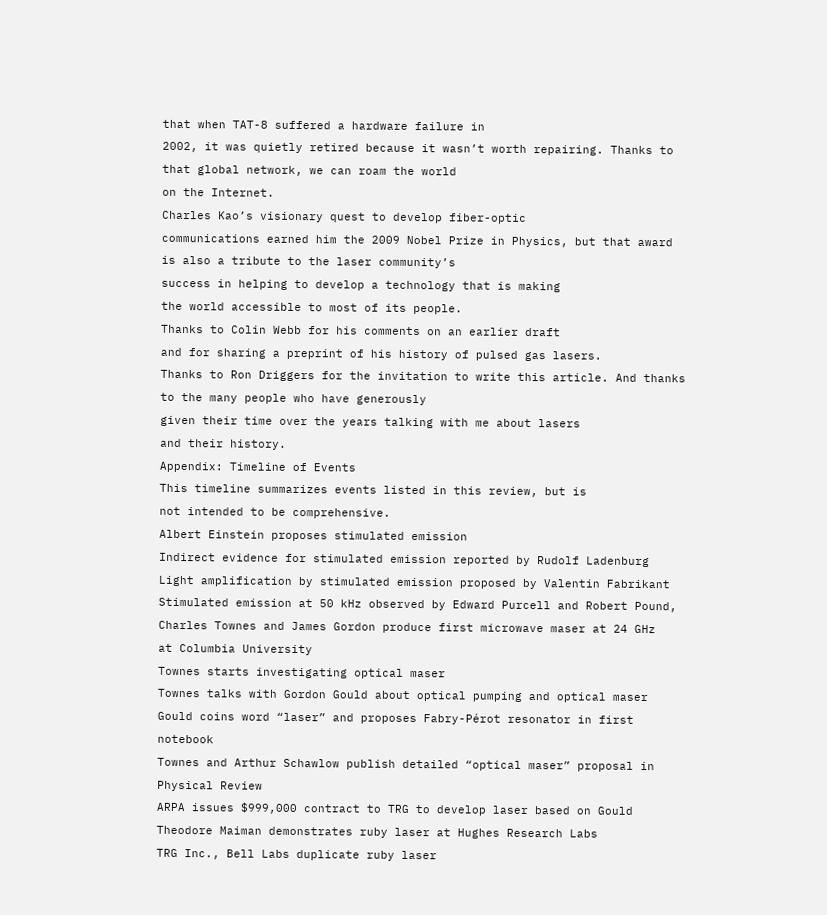that when TAT-8 suffered a hardware failure in
2002, it was quietly retired because it wasn’t worth repairing. Thanks to that global network, we can roam the world
on the Internet.
Charles Kao’s visionary quest to develop fiber-optic
communications earned him the 2009 Nobel Prize in Physics, but that award is also a tribute to the laser community’s
success in helping to develop a technology that is making
the world accessible to most of its people.
Thanks to Colin Webb for his comments on an earlier draft
and for sharing a preprint of his history of pulsed gas lasers.
Thanks to Ron Driggers for the invitation to write this article. And thanks to the many people who have generously
given their time over the years talking with me about lasers
and their history.
Appendix: Timeline of Events
This timeline summarizes events listed in this review, but is
not intended to be comprehensive.
Albert Einstein proposes stimulated emission
Indirect evidence for stimulated emission reported by Rudolf Ladenburg
Light amplification by stimulated emission proposed by Valentin Fabrikant
Stimulated emission at 50 kHz observed by Edward Purcell and Robert Pound,
Charles Townes and James Gordon produce first microwave maser at 24 GHz
at Columbia University
Townes starts investigating optical maser
Townes talks with Gordon Gould about optical pumping and optical maser
Gould coins word “laser” and proposes Fabry-Pérot resonator in first notebook
Townes and Arthur Schawlow publish detailed “optical maser” proposal in
Physical Review
ARPA issues $999,000 contract to TRG to develop laser based on Gould
Theodore Maiman demonstrates ruby laser at Hughes Research Labs
TRG Inc., Bell Labs duplicate ruby laser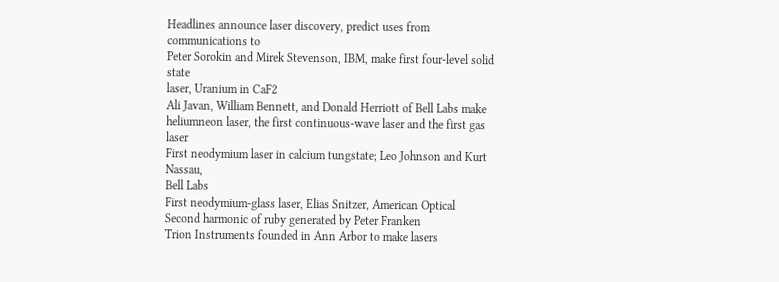Headlines announce laser discovery, predict uses from communications to
Peter Sorokin and Mirek Stevenson, IBM, make first four-level solid state
laser, Uranium in CaF2
Ali Javan, William Bennett, and Donald Herriott of Bell Labs make heliumneon laser, the first continuous-wave laser and the first gas laser
First neodymium laser in calcium tungstate; Leo Johnson and Kurt Nassau,
Bell Labs
First neodymium-glass laser, Elias Snitzer, American Optical
Second harmonic of ruby generated by Peter Franken
Trion Instruments founded in Ann Arbor to make lasers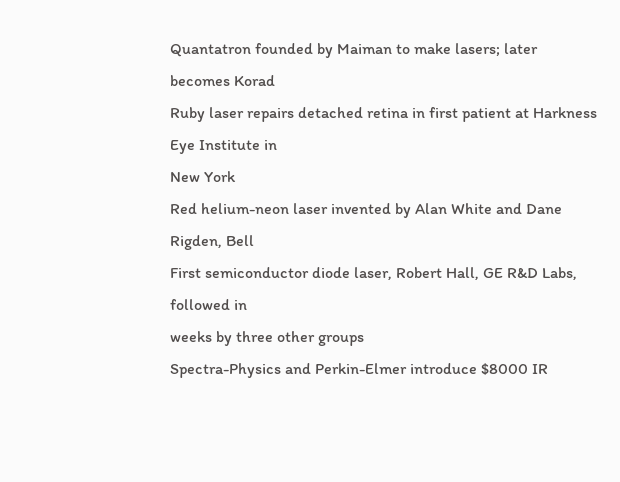Quantatron founded by Maiman to make lasers; later becomes Korad
Ruby laser repairs detached retina in first patient at Harkness Eye Institute in
New York
Red helium-neon laser invented by Alan White and Dane Rigden, Bell
First semiconductor diode laser, Robert Hall, GE R&D Labs, followed in
weeks by three other groups
Spectra-Physics and Perkin-Elmer introduce $8000 IR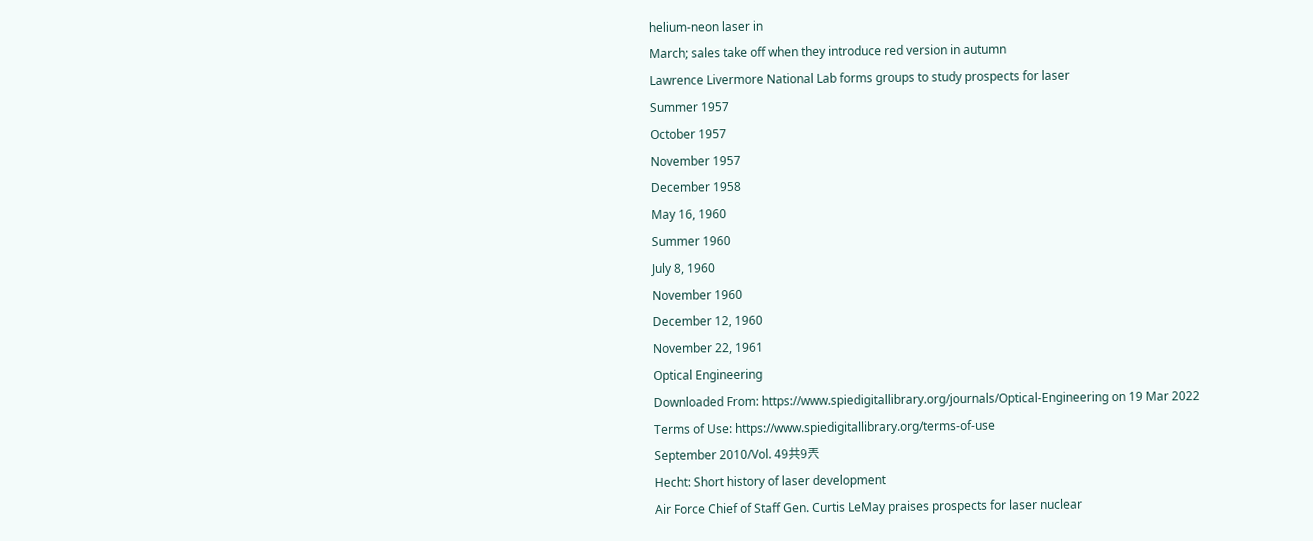helium-neon laser in
March; sales take off when they introduce red version in autumn
Lawrence Livermore National Lab forms groups to study prospects for laser
Summer 1957
October 1957
November 1957
December 1958
May 16, 1960
Summer 1960
July 8, 1960
November 1960
December 12, 1960
November 22, 1961
Optical Engineering
Downloaded From: https://www.spiedigitallibrary.org/journals/Optical-Engineering on 19 Mar 2022
Terms of Use: https://www.spiedigitallibrary.org/terms-of-use
September 2010/Vol. 49共9兲
Hecht: Short history of laser development
Air Force Chief of Staff Gen. Curtis LeMay praises prospects for laser nuclear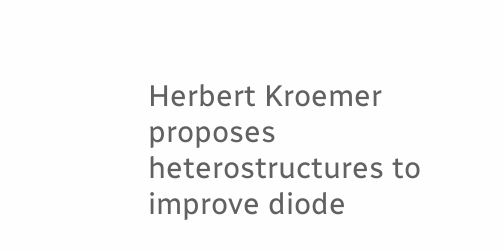Herbert Kroemer proposes heterostructures to improve diode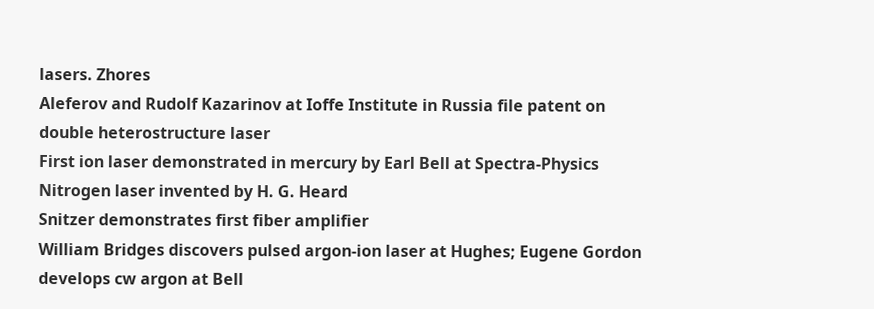lasers. Zhores
Aleferov and Rudolf Kazarinov at Ioffe Institute in Russia file patent on
double heterostructure laser
First ion laser demonstrated in mercury by Earl Bell at Spectra-Physics
Nitrogen laser invented by H. G. Heard
Snitzer demonstrates first fiber amplifier
William Bridges discovers pulsed argon-ion laser at Hughes; Eugene Gordon
develops cw argon at Bell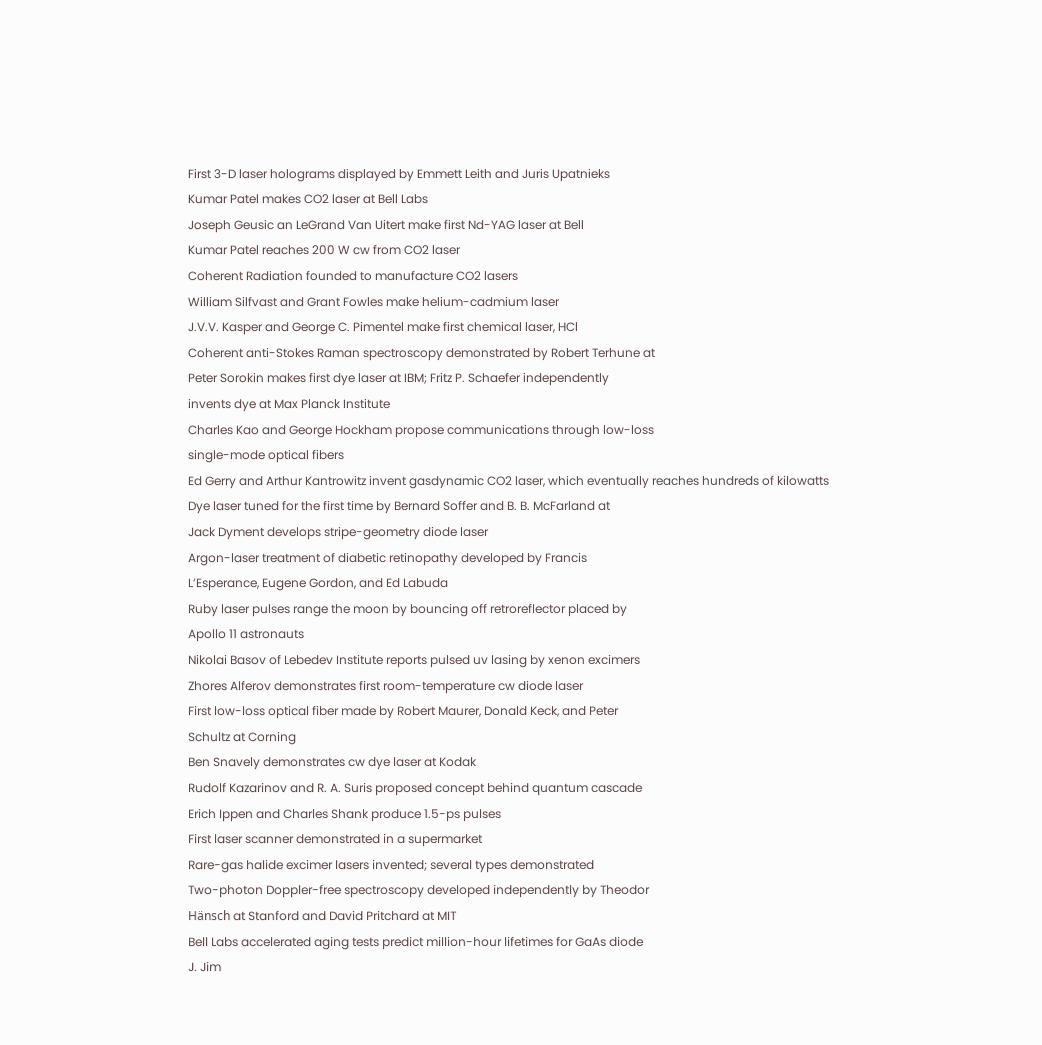First 3-D laser holograms displayed by Emmett Leith and Juris Upatnieks
Kumar Patel makes CO2 laser at Bell Labs
Joseph Geusic an LeGrand Van Uitert make first Nd-YAG laser at Bell
Kumar Patel reaches 200 W cw from CO2 laser
Coherent Radiation founded to manufacture CO2 lasers
William Silfvast and Grant Fowles make helium-cadmium laser
J.V.V. Kasper and George C. Pimentel make first chemical laser, HCl
Coherent anti-Stokes Raman spectroscopy demonstrated by Robert Terhune at
Peter Sorokin makes first dye laser at IBM; Fritz P. Schaefer independently
invents dye at Max Planck Institute
Charles Kao and George Hockham propose communications through low-loss
single-mode optical fibers
Ed Gerry and Arthur Kantrowitz invent gasdynamic CO2 laser, which eventually reaches hundreds of kilowatts
Dye laser tuned for the first time by Bernard Soffer and B. B. McFarland at
Jack Dyment develops stripe-geometry diode laser
Argon-laser treatment of diabetic retinopathy developed by Francis
L’Esperance, Eugene Gordon, and Ed Labuda
Ruby laser pulses range the moon by bouncing off retroreflector placed by
Apollo 11 astronauts
Nikolai Basov of Lebedev Institute reports pulsed uv lasing by xenon excimers
Zhores Alferov demonstrates first room-temperature cw diode laser
First low-loss optical fiber made by Robert Maurer, Donald Keck, and Peter
Schultz at Corning
Ben Snavely demonstrates cw dye laser at Kodak
Rudolf Kazarinov and R. A. Suris proposed concept behind quantum cascade
Erich Ippen and Charles Shank produce 1.5-ps pulses
First laser scanner demonstrated in a supermarket
Rare-gas halide excimer lasers invented; several types demonstrated
Two-photon Doppler-free spectroscopy developed independently by Theodor
Hänsch at Stanford and David Pritchard at MIT
Bell Labs accelerated aging tests predict million-hour lifetimes for GaAs diode
J. Jim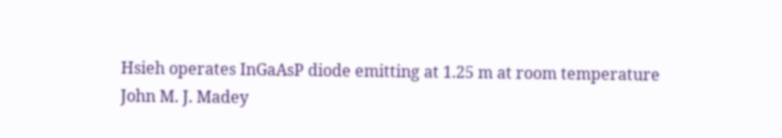Hsieh operates InGaAsP diode emitting at 1.25 m at room temperature
John M. J. Madey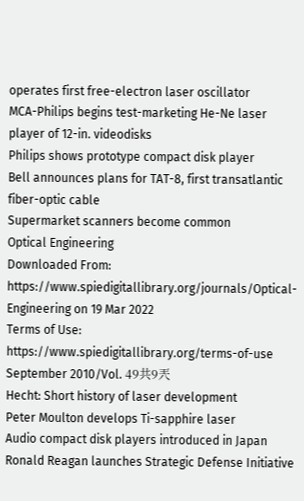operates first free-electron laser oscillator
MCA-Philips begins test-marketing He-Ne laser player of 12-in. videodisks
Philips shows prototype compact disk player
Bell announces plans for TAT-8, first transatlantic fiber-optic cable
Supermarket scanners become common
Optical Engineering
Downloaded From: https://www.spiedigitallibrary.org/journals/Optical-Engineering on 19 Mar 2022
Terms of Use: https://www.spiedigitallibrary.org/terms-of-use
September 2010/Vol. 49共9兲
Hecht: Short history of laser development
Peter Moulton develops Ti-sapphire laser
Audio compact disk players introduced in Japan
Ronald Reagan launches Strategic Defense Initiative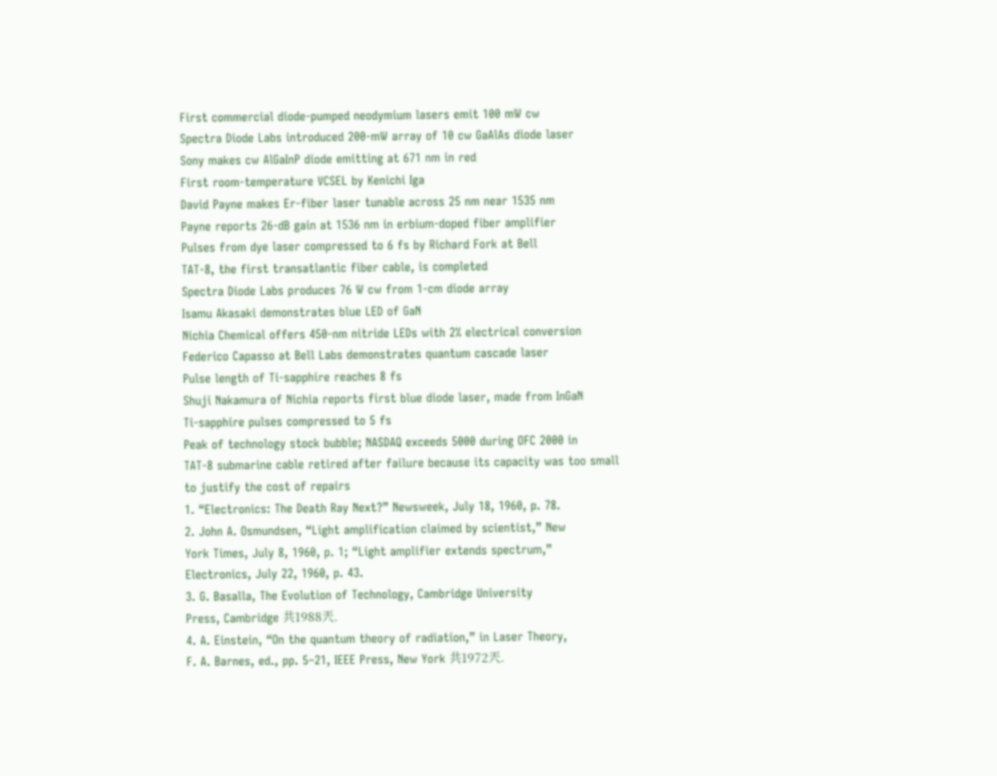First commercial diode-pumped neodymium lasers emit 100 mW cw
Spectra Diode Labs introduced 200-mW array of 10 cw GaAlAs diode laser
Sony makes cw AlGaInP diode emitting at 671 nm in red
First room-temperature VCSEL by Kenichi Iga
David Payne makes Er-fiber laser tunable across 25 nm near 1535 nm
Payne reports 26-dB gain at 1536 nm in erbium-doped fiber amplifier
Pulses from dye laser compressed to 6 fs by Richard Fork at Bell
TAT-8, the first transatlantic fiber cable, is completed
Spectra Diode Labs produces 76 W cw from 1-cm diode array
Isamu Akasaki demonstrates blue LED of GaN
Nichia Chemical offers 450-nm nitride LEDs with 2% electrical conversion
Federico Capasso at Bell Labs demonstrates quantum cascade laser
Pulse length of Ti-sapphire reaches 8 fs
Shuji Nakamura of Nichia reports first blue diode laser, made from InGaN
Ti-sapphire pulses compressed to 5 fs
Peak of technology stock bubble; NASDAQ exceeds 5000 during OFC 2000 in
TAT-8 submarine cable retired after failure because its capacity was too small
to justify the cost of repairs
1. “Electronics: The Death Ray Next?” Newsweek, July 18, 1960, p. 78.
2. John A. Osmundsen, “Light amplification claimed by scientist,” New
York Times, July 8, 1960, p. 1; “Light amplifier extends spectrum,”
Electronics, July 22, 1960, p. 43.
3. G. Basalla, The Evolution of Technology, Cambridge University
Press, Cambridge 共1988兲.
4. A. Einstein, “On the quantum theory of radiation,” in Laser Theory,
F. A. Barnes, ed., pp. 5–21, IEEE Press, New York 共1972兲.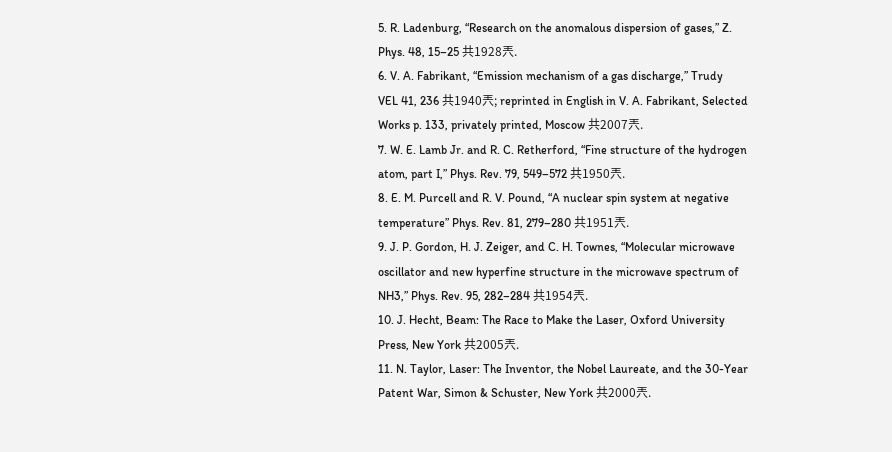5. R. Ladenburg, “Research on the anomalous dispersion of gases,” Z.
Phys. 48, 15–25 共1928兲.
6. V. A. Fabrikant, “Emission mechanism of a gas discharge,” Trudy
VEL 41, 236 共1940兲; reprinted in English in V. A. Fabrikant, Selected
Works p. 133, privately printed, Moscow 共2007兲.
7. W. E. Lamb Jr. and R. C. Retherford, “Fine structure of the hydrogen
atom, part I,” Phys. Rev. 79, 549–572 共1950兲.
8. E. M. Purcell and R. V. Pound, “A nuclear spin system at negative
temperature” Phys. Rev. 81, 279–280 共1951兲.
9. J. P. Gordon, H. J. Zeiger, and C. H. Townes, “Molecular microwave
oscillator and new hyperfine structure in the microwave spectrum of
NH3,” Phys. Rev. 95, 282–284 共1954兲.
10. J. Hecht, Beam: The Race to Make the Laser, Oxford University
Press, New York 共2005兲.
11. N. Taylor, Laser: The Inventor, the Nobel Laureate, and the 30-Year
Patent War, Simon & Schuster, New York 共2000兲.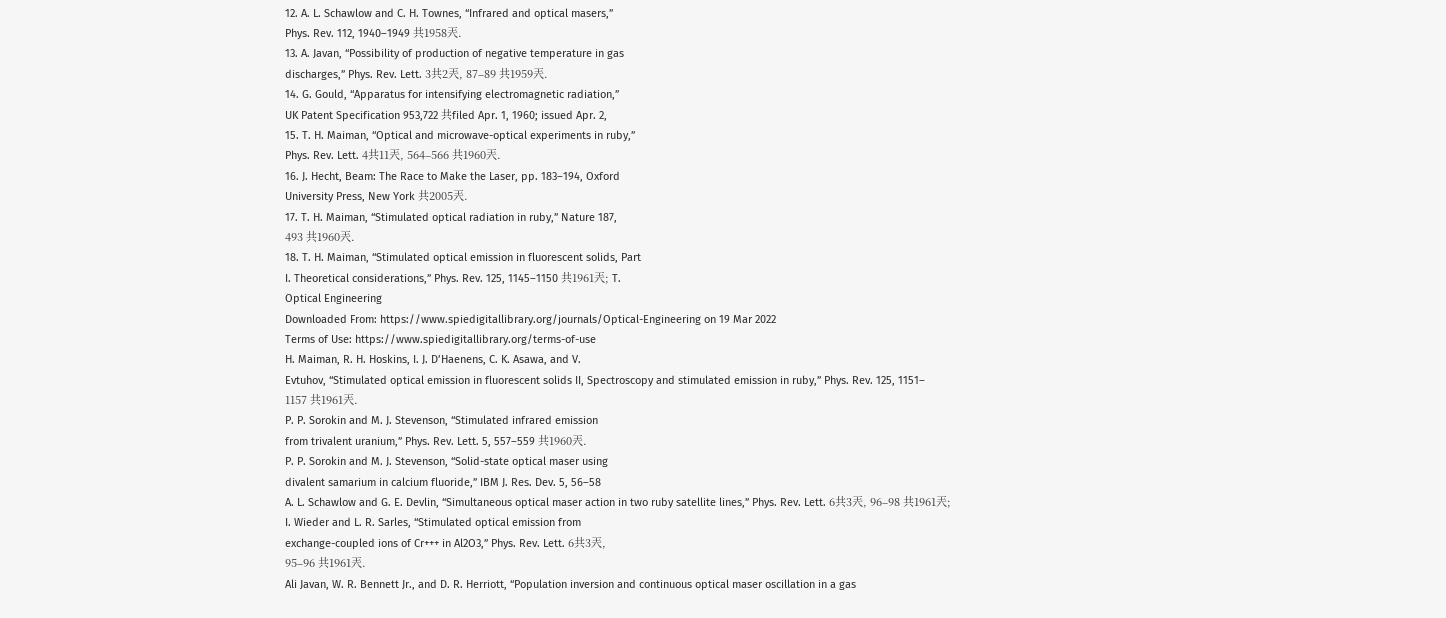12. A. L. Schawlow and C. H. Townes, “Infrared and optical masers,”
Phys. Rev. 112, 1940–1949 共1958兲.
13. A. Javan, “Possibility of production of negative temperature in gas
discharges,” Phys. Rev. Lett. 3共2兲, 87–89 共1959兲.
14. G. Gould, “Apparatus for intensifying electromagnetic radiation,”
UK Patent Specification 953,722 共filed Apr. 1, 1960; issued Apr. 2,
15. T. H. Maiman, “Optical and microwave-optical experiments in ruby,”
Phys. Rev. Lett. 4共11兲, 564–566 共1960兲.
16. J. Hecht, Beam: The Race to Make the Laser, pp. 183–194, Oxford
University Press, New York 共2005兲.
17. T. H. Maiman, “Stimulated optical radiation in ruby,” Nature 187,
493 共1960兲.
18. T. H. Maiman, “Stimulated optical emission in fluorescent solids, Part
I. Theoretical considerations,” Phys. Rev. 125, 1145–1150 共1961兲; T.
Optical Engineering
Downloaded From: https://www.spiedigitallibrary.org/journals/Optical-Engineering on 19 Mar 2022
Terms of Use: https://www.spiedigitallibrary.org/terms-of-use
H. Maiman, R. H. Hoskins, I. J. D’Haenens, C. K. Asawa, and V.
Evtuhov, “Stimulated optical emission in fluorescent solids II, Spectroscopy and stimulated emission in ruby,” Phys. Rev. 125, 1151–
1157 共1961兲.
P. P. Sorokin and M. J. Stevenson, “Stimulated infrared emission
from trivalent uranium,” Phys. Rev. Lett. 5, 557–559 共1960兲.
P. P. Sorokin and M. J. Stevenson, “Solid-state optical maser using
divalent samarium in calcium fluoride,” IBM J. Res. Dev. 5, 56–58
A. L. Schawlow and G. E. Devlin, “Simultaneous optical maser action in two ruby satellite lines,” Phys. Rev. Lett. 6共3兲, 96–98 共1961兲;
I. Wieder and L. R. Sarles, “Stimulated optical emission from
exchange-coupled ions of Cr+++ in Al2O3,” Phys. Rev. Lett. 6共3兲,
95–96 共1961兲.
Ali Javan, W. R. Bennett Jr., and D. R. Herriott, “Population inversion and continuous optical maser oscillation in a gas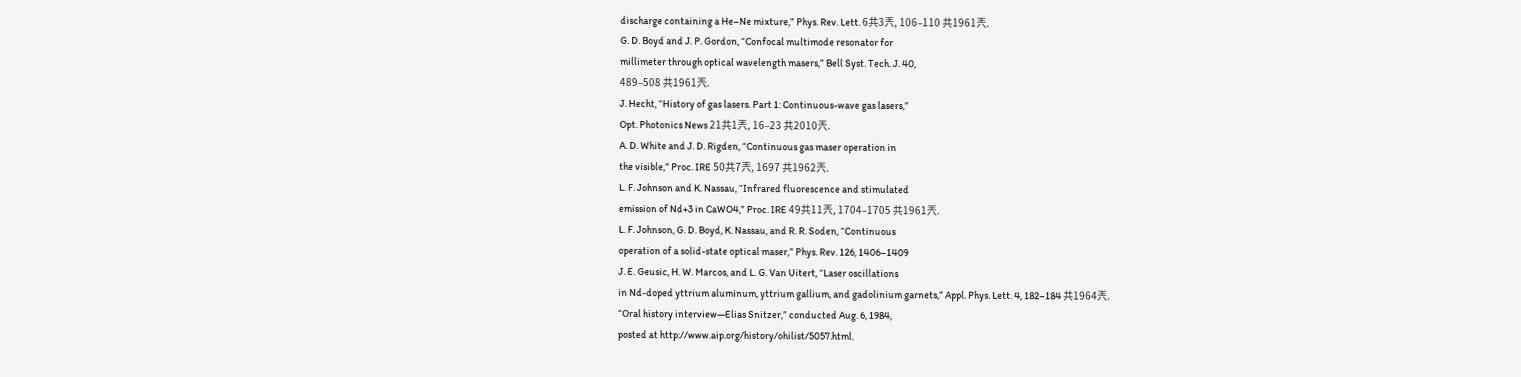discharge containing a He–Ne mixture,” Phys. Rev. Lett. 6共3兲, 106–110 共1961兲.
G. D. Boyd and J. P. Gordon, “Confocal multimode resonator for
millimeter through optical wavelength masers,” Bell Syst. Tech. J. 40,
489–508 共1961兲.
J. Hecht, “History of gas lasers. Part 1: Continuous-wave gas lasers,”
Opt. Photonics News 21共1兲, 16–23 共2010兲.
A. D. White and J. D. Rigden, “Continuous gas maser operation in
the visible,” Proc. IRE 50共7兲, 1697 共1962兲.
L. F. Johnson and K. Nassau, “Infrared fluorescence and stimulated
emission of Nd+3 in CaWO4,” Proc. IRE 49共11兲, 1704–1705 共1961兲.
L. F. Johnson, G. D. Boyd, K. Nassau, and R. R. Soden, “Continuous
operation of a solid-state optical maser,” Phys. Rev. 126, 1406–1409
J. E. Geusic, H. W. Marcos, and L. G. Van Uitert, “Laser oscillations
in Nd-doped yttrium aluminum, yttrium gallium, and gadolinium garnets,” Appl. Phys. Lett. 4, 182–184 共1964兲.
“Oral history interview—Elias Snitzer,” conducted Aug. 6, 1984,
posted at http://www.aip.org/history/ohilist/5057.html.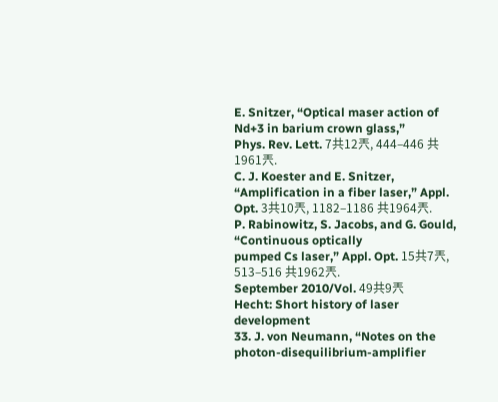E. Snitzer, “Optical maser action of Nd+3 in barium crown glass,”
Phys. Rev. Lett. 7共12兲, 444–446 共1961兲.
C. J. Koester and E. Snitzer, “Amplification in a fiber laser,” Appl.
Opt. 3共10兲, 1182–1186 共1964兲.
P. Rabinowitz, S. Jacobs, and G. Gould, “Continuous optically
pumped Cs laser,” Appl. Opt. 15共7兲, 513–516 共1962兲.
September 2010/Vol. 49共9兲
Hecht: Short history of laser development
33. J. von Neumann, “Notes on the photon-disequilibrium-amplifier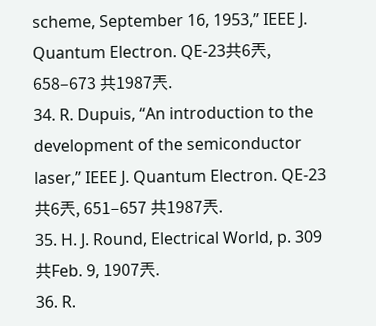scheme, September 16, 1953,” IEEE J. Quantum Electron. QE-23共6兲,
658–673 共1987兲.
34. R. Dupuis, “An introduction to the development of the semiconductor
laser,” IEEE J. Quantum Electron. QE-23共6兲, 651–657 共1987兲.
35. H. J. Round, Electrical World, p. 309 共Feb. 9, 1907兲.
36. R.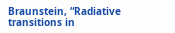Braunstein, “Radiative transitions in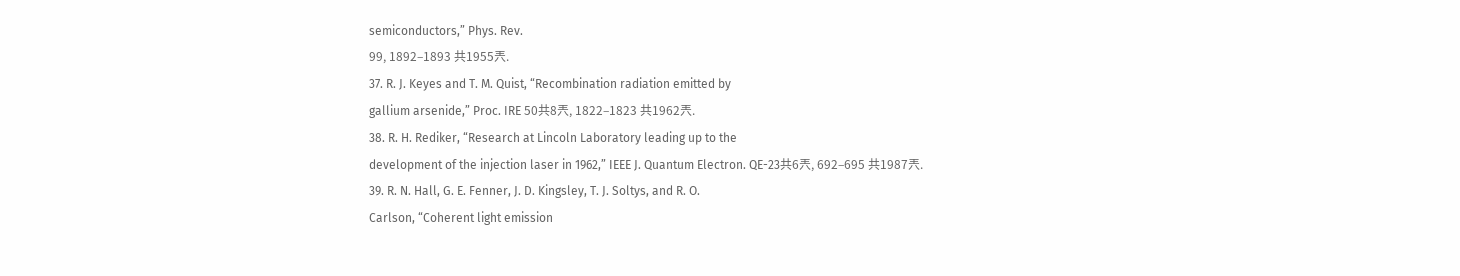semiconductors,” Phys. Rev.
99, 1892–1893 共1955兲.
37. R. J. Keyes and T. M. Quist, “Recombination radiation emitted by
gallium arsenide,” Proc. IRE 50共8兲, 1822–1823 共1962兲.
38. R. H. Rediker, “Research at Lincoln Laboratory leading up to the
development of the injection laser in 1962,” IEEE J. Quantum Electron. QE-23共6兲, 692–695 共1987兲.
39. R. N. Hall, G. E. Fenner, J. D. Kingsley, T. J. Soltys, and R. O.
Carlson, “Coherent light emission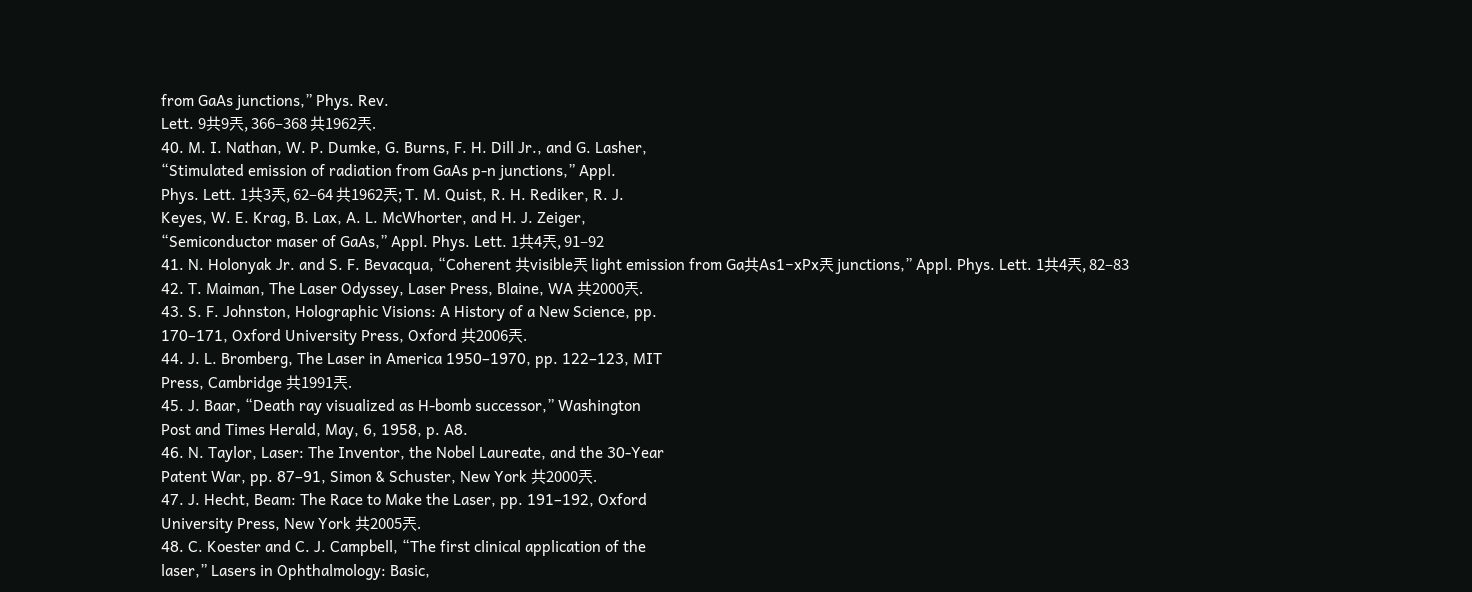from GaAs junctions,” Phys. Rev.
Lett. 9共9兲, 366–368 共1962兲.
40. M. I. Nathan, W. P. Dumke, G. Burns, F. H. Dill Jr., and G. Lasher,
“Stimulated emission of radiation from GaAs p-n junctions,” Appl.
Phys. Lett. 1共3兲, 62–64 共1962兲; T. M. Quist, R. H. Rediker, R. J.
Keyes, W. E. Krag, B. Lax, A. L. McWhorter, and H. J. Zeiger,
“Semiconductor maser of GaAs,” Appl. Phys. Lett. 1共4兲, 91–92
41. N. Holonyak Jr. and S. F. Bevacqua, “Coherent 共visible兲 light emission from Ga共As1−xPx兲 junctions,” Appl. Phys. Lett. 1共4兲, 82–83
42. T. Maiman, The Laser Odyssey, Laser Press, Blaine, WA 共2000兲.
43. S. F. Johnston, Holographic Visions: A History of a New Science, pp.
170–171, Oxford University Press, Oxford 共2006兲.
44. J. L. Bromberg, The Laser in America 1950–1970, pp. 122–123, MIT
Press, Cambridge 共1991兲.
45. J. Baar, “Death ray visualized as H-bomb successor,” Washington
Post and Times Herald, May, 6, 1958, p. A8.
46. N. Taylor, Laser: The Inventor, the Nobel Laureate, and the 30-Year
Patent War, pp. 87–91, Simon & Schuster, New York 共2000兲.
47. J. Hecht, Beam: The Race to Make the Laser, pp. 191–192, Oxford
University Press, New York 共2005兲.
48. C. Koester and C. J. Campbell, “The first clinical application of the
laser,” Lasers in Ophthalmology: Basic,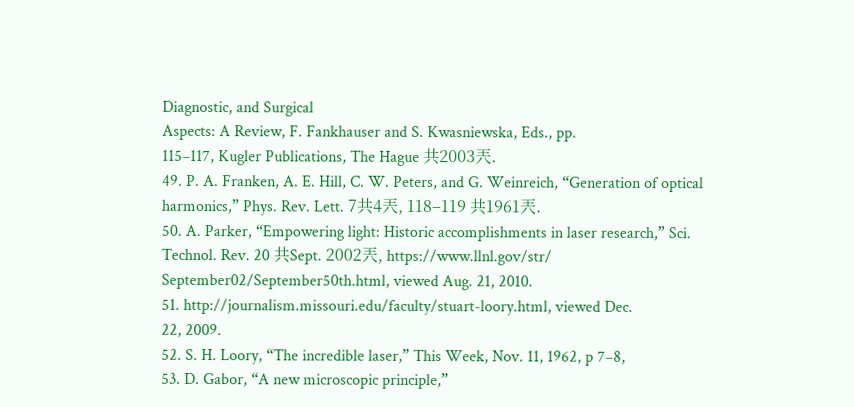Diagnostic, and Surgical
Aspects: A Review, F. Fankhauser and S. Kwasniewska, Eds., pp.
115–117, Kugler Publications, The Hague 共2003兲.
49. P. A. Franken, A. E. Hill, C. W. Peters, and G. Weinreich, “Generation of optical harmonics,” Phys. Rev. Lett. 7共4兲, 118–119 共1961兲.
50. A. Parker, “Empowering light: Historic accomplishments in laser research,” Sci. Technol. Rev. 20 共Sept. 2002兲, https://www.llnl.gov/str/
September02/September50th.html, viewed Aug. 21, 2010.
51. http://journalism.missouri.edu/faculty/stuart-loory.html, viewed Dec.
22, 2009.
52. S. H. Loory, “The incredible laser,” This Week, Nov. 11, 1962, p 7–8,
53. D. Gabor, “A new microscopic principle,”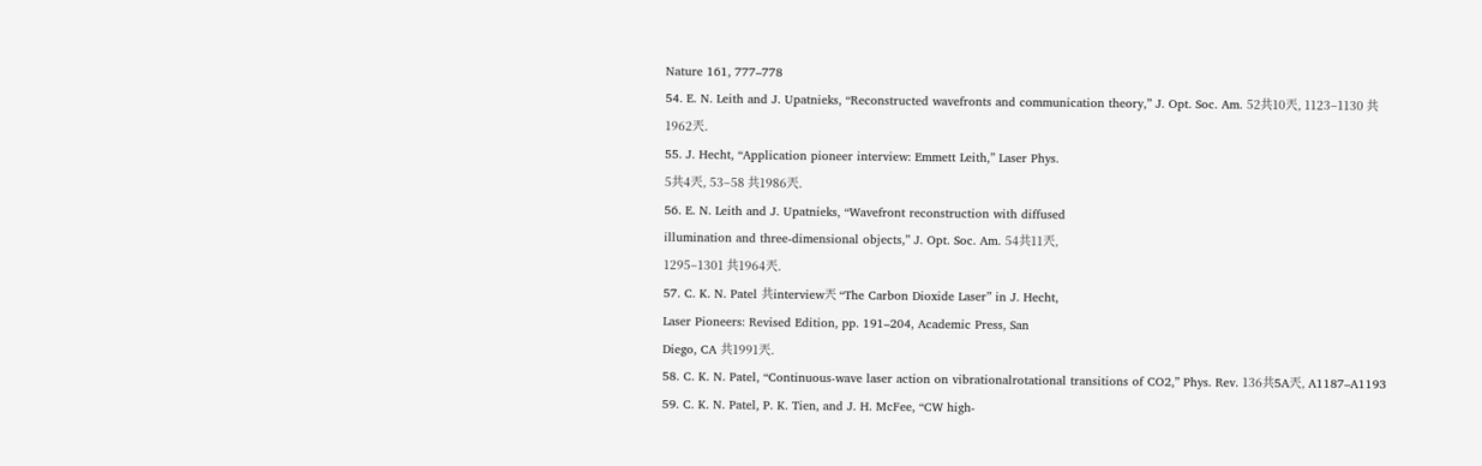Nature 161, 777–778
54. E. N. Leith and J. Upatnieks, “Reconstructed wavefronts and communication theory,” J. Opt. Soc. Am. 52共10兲, 1123–1130 共1962兲.
55. J. Hecht, “Application pioneer interview: Emmett Leith,” Laser Phys.
5共4兲, 53–58 共1986兲.
56. E. N. Leith and J. Upatnieks, “Wavefront reconstruction with diffused
illumination and three-dimensional objects,” J. Opt. Soc. Am. 54共11兲,
1295–1301 共1964兲.
57. C. K. N. Patel 共interview兲 “The Carbon Dioxide Laser” in J. Hecht,
Laser Pioneers: Revised Edition, pp. 191–204, Academic Press, San
Diego, CA 共1991兲.
58. C. K. N. Patel, “Continuous-wave laser action on vibrationalrotational transitions of CO2,” Phys. Rev. 136共5A兲, A1187–A1193
59. C. K. N. Patel, P. K. Tien, and J. H. McFee, “CW high-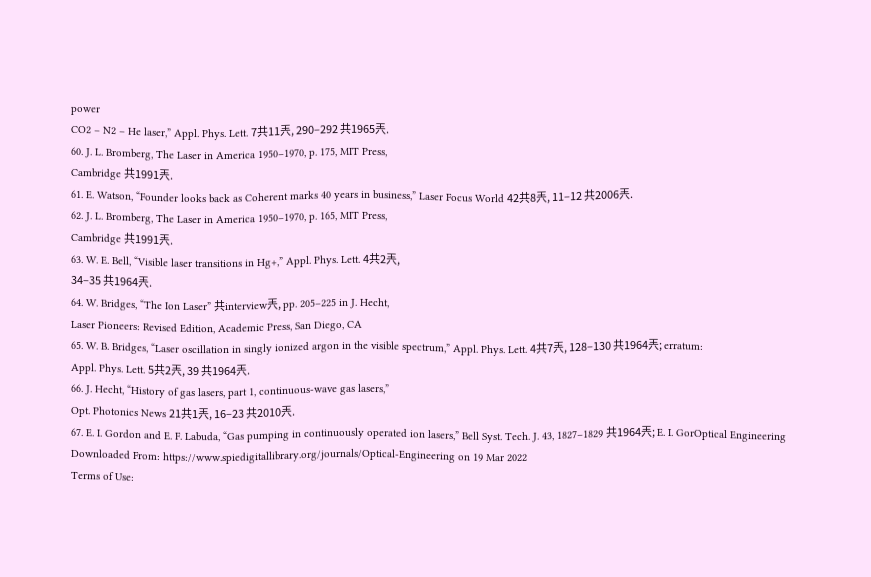power
CO2 – N2 – He laser,” Appl. Phys. Lett. 7共11兲, 290–292 共1965兲.
60. J. L. Bromberg, The Laser in America 1950–1970, p. 175, MIT Press,
Cambridge 共1991兲.
61. E. Watson, “Founder looks back as Coherent marks 40 years in business,” Laser Focus World 42共8兲, 11–12 共2006兲.
62. J. L. Bromberg, The Laser in America 1950–1970, p. 165, MIT Press,
Cambridge 共1991兲.
63. W. E. Bell, “Visible laser transitions in Hg+,” Appl. Phys. Lett. 4共2兲,
34–35 共1964兲.
64. W. Bridges, “The Ion Laser” 共interview兲, pp. 205–225 in J. Hecht,
Laser Pioneers: Revised Edition, Academic Press, San Diego, CA
65. W. B. Bridges, “Laser oscillation in singly ionized argon in the visible spectrum,” Appl. Phys. Lett. 4共7兲, 128–130 共1964兲; erratum:
Appl. Phys. Lett. 5共2兲, 39 共1964兲.
66. J. Hecht, “History of gas lasers, part 1, continuous-wave gas lasers,”
Opt. Photonics News 21共1兲, 16–23 共2010兲.
67. E. I. Gordon and E. F. Labuda, “Gas pumping in continuously operated ion lasers,” Bell Syst. Tech. J. 43, 1827–1829 共1964兲; E. I. GorOptical Engineering
Downloaded From: https://www.spiedigitallibrary.org/journals/Optical-Engineering on 19 Mar 2022
Terms of Use: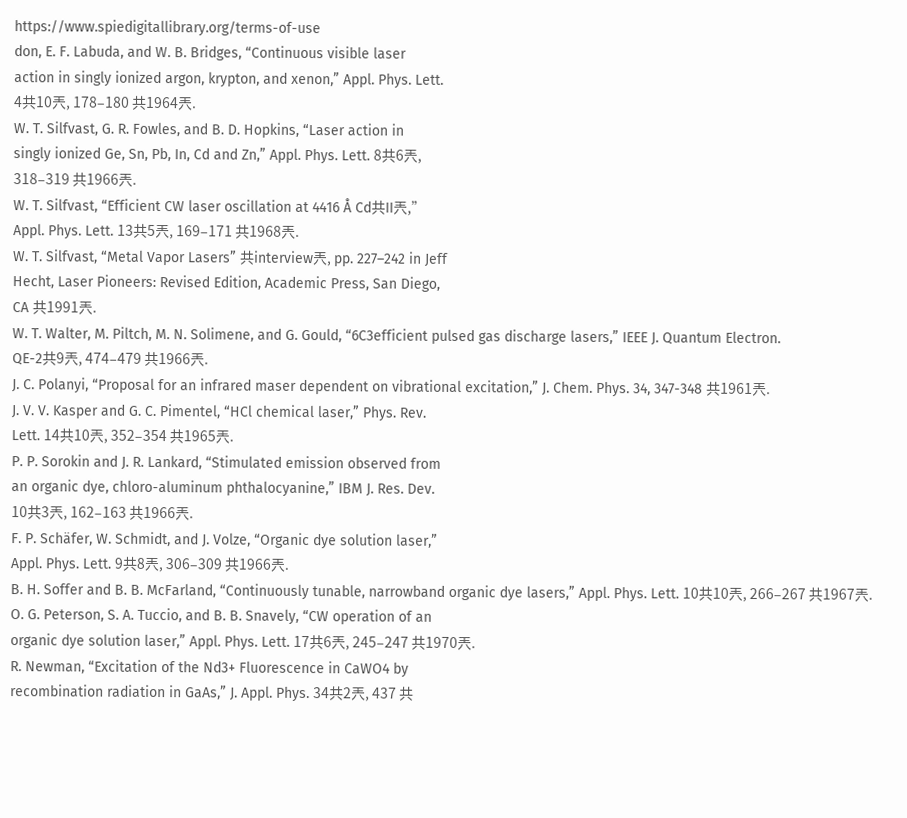https://www.spiedigitallibrary.org/terms-of-use
don, E. F. Labuda, and W. B. Bridges, “Continuous visible laser
action in singly ionized argon, krypton, and xenon,” Appl. Phys. Lett.
4共10兲, 178–180 共1964兲.
W. T. Silfvast, G. R. Fowles, and B. D. Hopkins, “Laser action in
singly ionized Ge, Sn, Pb, In, Cd and Zn,” Appl. Phys. Lett. 8共6兲,
318–319 共1966兲.
W. T. Silfvast, “Efficient CW laser oscillation at 4416 Å Cd共II兲,”
Appl. Phys. Lett. 13共5兲, 169–171 共1968兲.
W. T. Silfvast, “Metal Vapor Lasers” 共interview兲, pp. 227–242 in Jeff
Hecht, Laser Pioneers: Revised Edition, Academic Press, San Diego,
CA 共1991兲.
W. T. Walter, M. Piltch, M. N. Solimene, and G. Gould, “6C3efficient pulsed gas discharge lasers,” IEEE J. Quantum Electron.
QE-2共9兲, 474–479 共1966兲.
J. C. Polanyi, “Proposal for an infrared maser dependent on vibrational excitation,” J. Chem. Phys. 34, 347-348 共1961兲.
J. V. V. Kasper and G. C. Pimentel, “HCl chemical laser,” Phys. Rev.
Lett. 14共10兲, 352–354 共1965兲.
P. P. Sorokin and J. R. Lankard, “Stimulated emission observed from
an organic dye, chloro-aluminum phthalocyanine,” IBM J. Res. Dev.
10共3兲, 162–163 共1966兲.
F. P. Schäfer, W. Schmidt, and J. Volze, “Organic dye solution laser,”
Appl. Phys. Lett. 9共8兲, 306–309 共1966兲.
B. H. Soffer and B. B. McFarland, “Continuously tunable, narrowband organic dye lasers,” Appl. Phys. Lett. 10共10兲, 266–267 共1967兲.
O. G. Peterson, S. A. Tuccio, and B. B. Snavely, “CW operation of an
organic dye solution laser,” Appl. Phys. Lett. 17共6兲, 245–247 共1970兲.
R. Newman, “Excitation of the Nd3+ Fluorescence in CaWO4 by
recombination radiation in GaAs,” J. Appl. Phys. 34共2兲, 437 共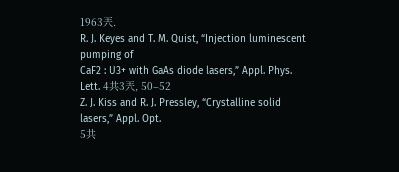1963兲.
R. J. Keyes and T. M. Quist, “Injection luminescent pumping of
CaF2 : U3+ with GaAs diode lasers,” Appl. Phys. Lett. 4共3兲, 50–52
Z. J. Kiss and R. J. Pressley, “Crystalline solid lasers,” Appl. Opt.
5共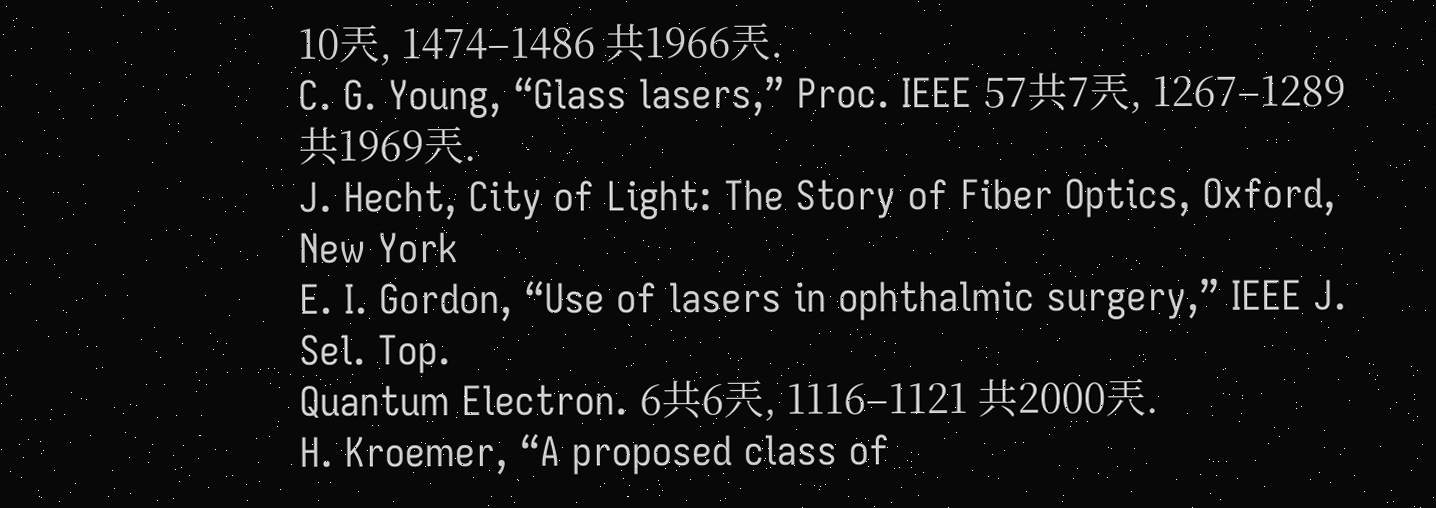10兲, 1474–1486 共1966兲.
C. G. Young, “Glass lasers,” Proc. IEEE 57共7兲, 1267–1289 共1969兲.
J. Hecht, City of Light: The Story of Fiber Optics, Oxford, New York
E. I. Gordon, “Use of lasers in ophthalmic surgery,” IEEE J. Sel. Top.
Quantum Electron. 6共6兲, 1116–1121 共2000兲.
H. Kroemer, “A proposed class of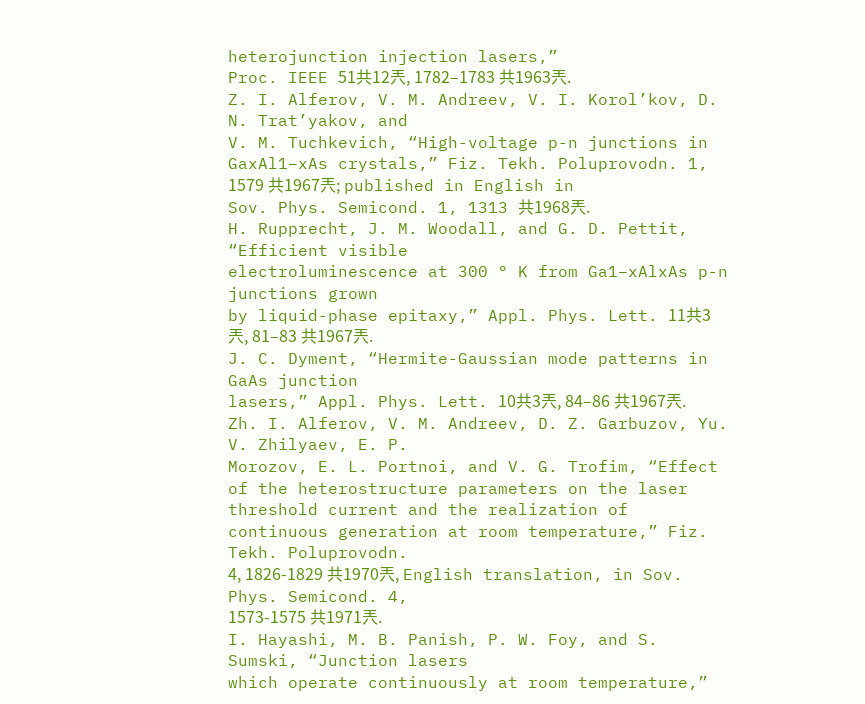heterojunction injection lasers,”
Proc. IEEE 51共12兲, 1782–1783 共1963兲.
Z. I. Alferov, V. M. Andreev, V. I. Korol’kov, D. N. Trat’yakov, and
V. M. Tuchkevich, “High-voltage p-n junctions in GaxAl1−xAs crystals,” Fiz. Tekh. Poluprovodn. 1, 1579 共1967兲; published in English in
Sov. Phys. Semicond. 1, 1313 共1968兲.
H. Rupprecht, J. M. Woodall, and G. D. Pettit, “Efficient visible
electroluminescence at 300 ° K from Ga1−xAlxAs p-n junctions grown
by liquid-phase epitaxy,” Appl. Phys. Lett. 11共3兲, 81–83 共1967兲.
J. C. Dyment, “Hermite-Gaussian mode patterns in GaAs junction
lasers,” Appl. Phys. Lett. 10共3兲, 84–86 共1967兲.
Zh. I. Alferov, V. M. Andreev, D. Z. Garbuzov, Yu. V. Zhilyaev, E. P.
Morozov, E. L. Portnoi, and V. G. Trofim, “Effect of the heterostructure parameters on the laser threshold current and the realization of
continuous generation at room temperature,” Fiz. Tekh. Poluprovodn.
4, 1826-1829 共1970兲, English translation, in Sov. Phys. Semicond. 4,
1573-1575 共1971兲.
I. Hayashi, M. B. Panish, P. W. Foy, and S. Sumski, “Junction lasers
which operate continuously at room temperature,”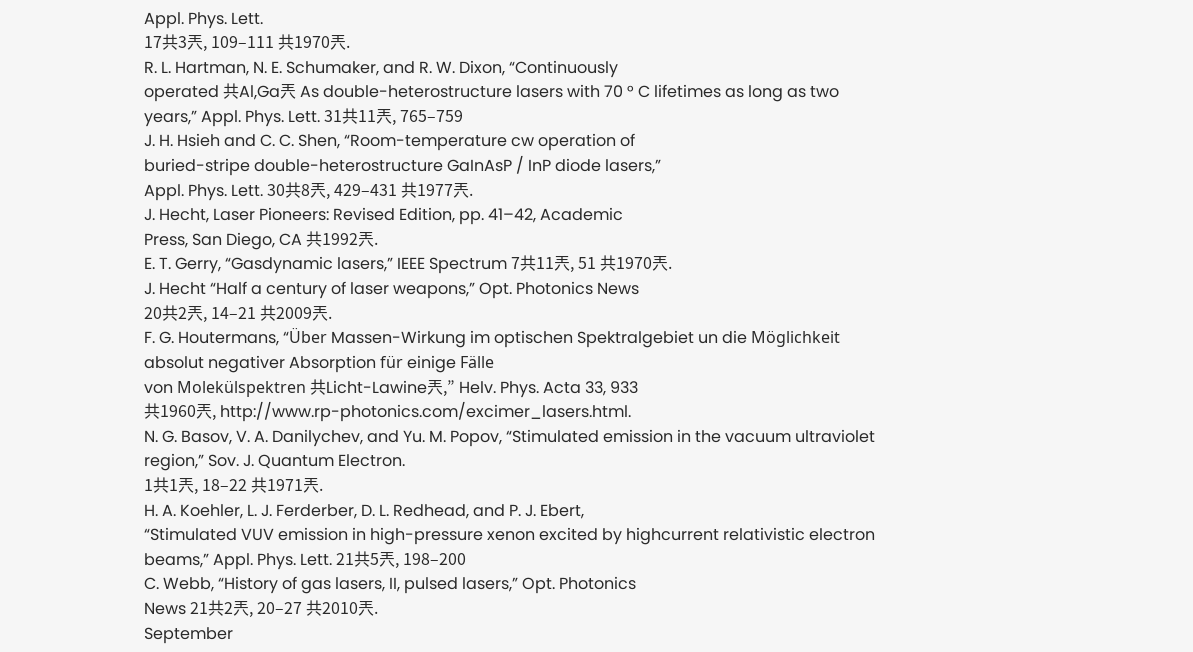Appl. Phys. Lett.
17共3兲, 109–111 共1970兲.
R. L. Hartman, N. E. Schumaker, and R. W. Dixon, “Continuously
operated 共Al,Ga兲 As double-heterostructure lasers with 70 ° C lifetimes as long as two years,” Appl. Phys. Lett. 31共11兲, 765–759
J. H. Hsieh and C. C. Shen, “Room-temperature cw operation of
buried-stripe double-heterostructure GaInAsP / InP diode lasers,”
Appl. Phys. Lett. 30共8兲, 429–431 共1977兲.
J. Hecht, Laser Pioneers: Revised Edition, pp. 41–42, Academic
Press, San Diego, CA 共1992兲.
E. T. Gerry, “Gasdynamic lasers,” IEEE Spectrum 7共11兲, 51 共1970兲.
J. Hecht “Half a century of laser weapons,” Opt. Photonics News
20共2兲, 14–21 共2009兲.
F. G. Houtermans, “Über Massen-Wirkung im optischen Spektralgebiet un die Möglichkeit absolut negativer Absorption für einige Fälle
von Molekülspektren 共Licht-Lawine兲,” Helv. Phys. Acta 33, 933
共1960兲, http://www.rp-photonics.com/excimer_lasers.html.
N. G. Basov, V. A. Danilychev, and Yu. M. Popov, “Stimulated emission in the vacuum ultraviolet region,” Sov. J. Quantum Electron.
1共1兲, 18–22 共1971兲.
H. A. Koehler, L. J. Ferderber, D. L. Redhead, and P. J. Ebert,
“Stimulated VUV emission in high-pressure xenon excited by highcurrent relativistic electron beams,” Appl. Phys. Lett. 21共5兲, 198–200
C. Webb, “History of gas lasers, II, pulsed lasers,” Opt. Photonics
News 21共2兲, 20–27 共2010兲.
September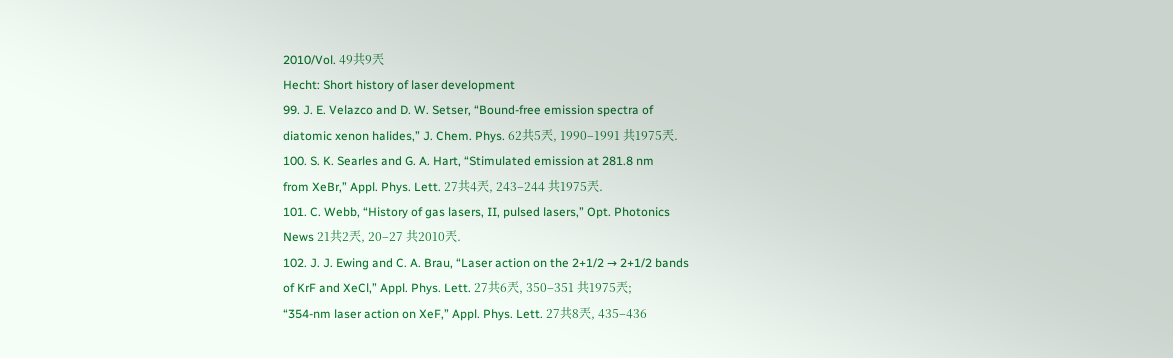2010/Vol. 49共9兲
Hecht: Short history of laser development
99. J. E. Velazco and D. W. Setser, “Bound-free emission spectra of
diatomic xenon halides,” J. Chem. Phys. 62共5兲, 1990–1991 共1975兲.
100. S. K. Searles and G. A. Hart, “Stimulated emission at 281.8 nm
from XeBr,” Appl. Phys. Lett. 27共4兲, 243–244 共1975兲.
101. C. Webb, “History of gas lasers, II, pulsed lasers,” Opt. Photonics
News 21共2兲, 20–27 共2010兲.
102. J. J. Ewing and C. A. Brau, “Laser action on the 2+1/2 → 2+1/2 bands
of KrF and XeCl,” Appl. Phys. Lett. 27共6兲, 350–351 共1975兲;
“354-nm laser action on XeF,” Appl. Phys. Lett. 27共8兲, 435–436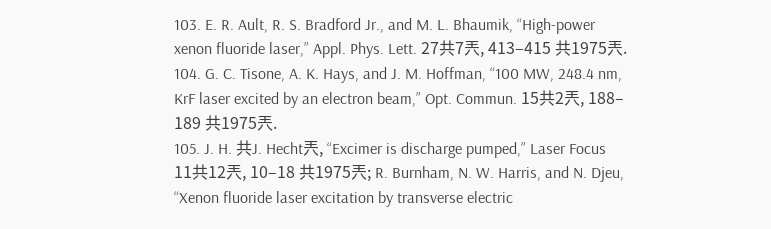103. E. R. Ault, R. S. Bradford Jr., and M. L. Bhaumik, “High-power
xenon fluoride laser,” Appl. Phys. Lett. 27共7兲, 413–415 共1975兲.
104. G. C. Tisone, A. K. Hays, and J. M. Hoffman, “100 MW, 248.4 nm,
KrF laser excited by an electron beam,” Opt. Commun. 15共2兲, 188–
189 共1975兲.
105. J. H. 共J. Hecht兲, “Excimer is discharge pumped,” Laser Focus
11共12兲, 10–18 共1975兲; R. Burnham, N. W. Harris, and N. Djeu,
“Xenon fluoride laser excitation by transverse electric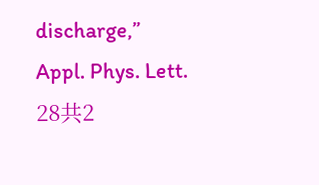discharge,”
Appl. Phys. Lett. 28共2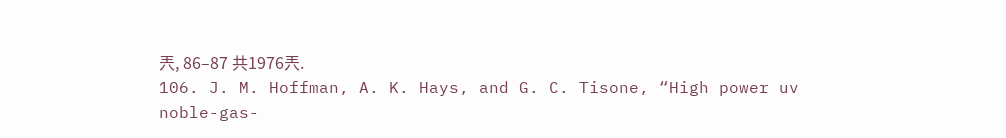兲, 86–87 共1976兲.
106. J. M. Hoffman, A. K. Hays, and G. C. Tisone, “High power uv
noble-gas-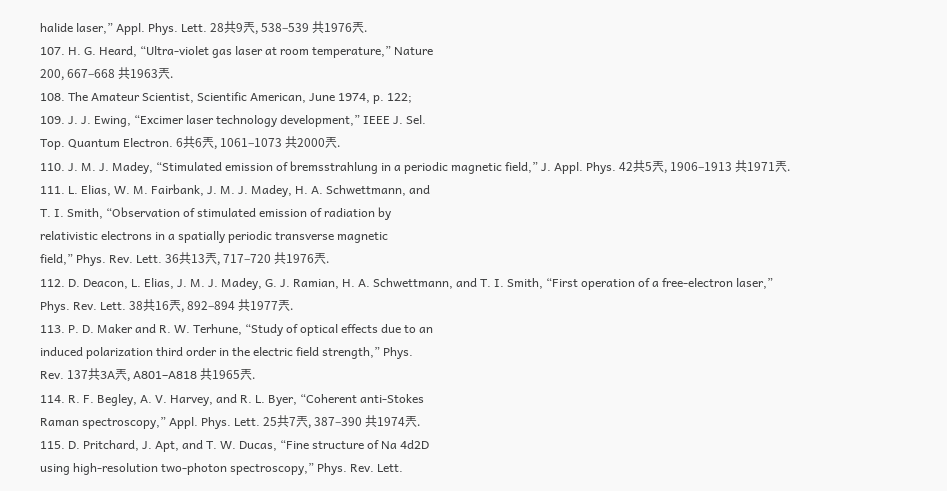halide laser,” Appl. Phys. Lett. 28共9兲, 538–539 共1976兲.
107. H. G. Heard, “Ultra-violet gas laser at room temperature,” Nature
200, 667–668 共1963兲.
108. The Amateur Scientist, Scientific American, June 1974, p. 122;
109. J. J. Ewing, “Excimer laser technology development,” IEEE J. Sel.
Top. Quantum Electron. 6共6兲, 1061–1073 共2000兲.
110. J. M. J. Madey, “Stimulated emission of bremsstrahlung in a periodic magnetic field,” J. Appl. Phys. 42共5兲, 1906–1913 共1971兲.
111. L. Elias, W. M. Fairbank, J. M. J. Madey, H. A. Schwettmann, and
T. I. Smith, “Observation of stimulated emission of radiation by
relativistic electrons in a spatially periodic transverse magnetic
field,” Phys. Rev. Lett. 36共13兲, 717–720 共1976兲.
112. D. Deacon, L. Elias, J. M. J. Madey, G. J. Ramian, H. A. Schwettmann, and T. I. Smith, “First operation of a free-electron laser,”
Phys. Rev. Lett. 38共16兲, 892–894 共1977兲.
113. P. D. Maker and R. W. Terhune, “Study of optical effects due to an
induced polarization third order in the electric field strength,” Phys.
Rev. 137共3A兲, A801–A818 共1965兲.
114. R. F. Begley, A. V. Harvey, and R. L. Byer, “Coherent anti-Stokes
Raman spectroscopy,” Appl. Phys. Lett. 25共7兲, 387–390 共1974兲.
115. D. Pritchard, J. Apt, and T. W. Ducas, “Fine structure of Na 4d2D
using high-resolution two-photon spectroscopy,” Phys. Rev. Lett.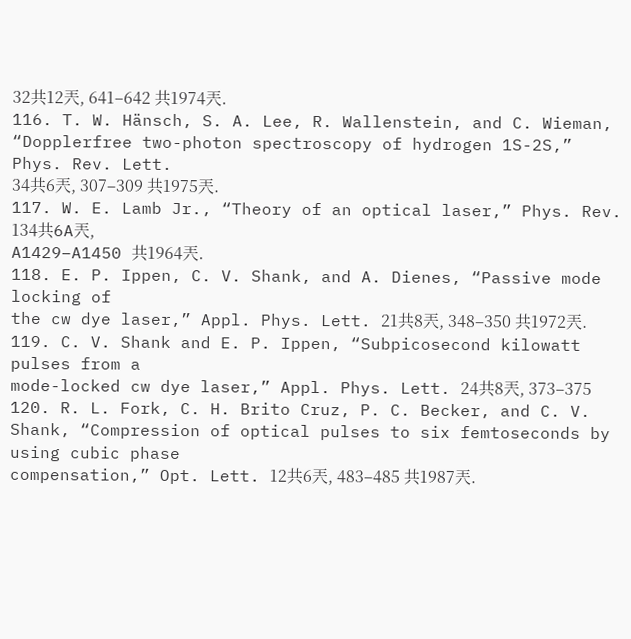32共12兲, 641–642 共1974兲.
116. T. W. Hänsch, S. A. Lee, R. Wallenstein, and C. Wieman, “Dopplerfree two-photon spectroscopy of hydrogen 1S-2S,” Phys. Rev. Lett.
34共6兲, 307–309 共1975兲.
117. W. E. Lamb Jr., “Theory of an optical laser,” Phys. Rev. 134共6A兲,
A1429–A1450 共1964兲.
118. E. P. Ippen, C. V. Shank, and A. Dienes, “Passive mode locking of
the cw dye laser,” Appl. Phys. Lett. 21共8兲, 348–350 共1972兲.
119. C. V. Shank and E. P. Ippen, “Subpicosecond kilowatt pulses from a
mode-locked cw dye laser,” Appl. Phys. Lett. 24共8兲, 373–375
120. R. L. Fork, C. H. Brito Cruz, P. C. Becker, and C. V. Shank, “Compression of optical pulses to six femtoseconds by using cubic phase
compensation,” Opt. Lett. 12共6兲, 483–485 共1987兲.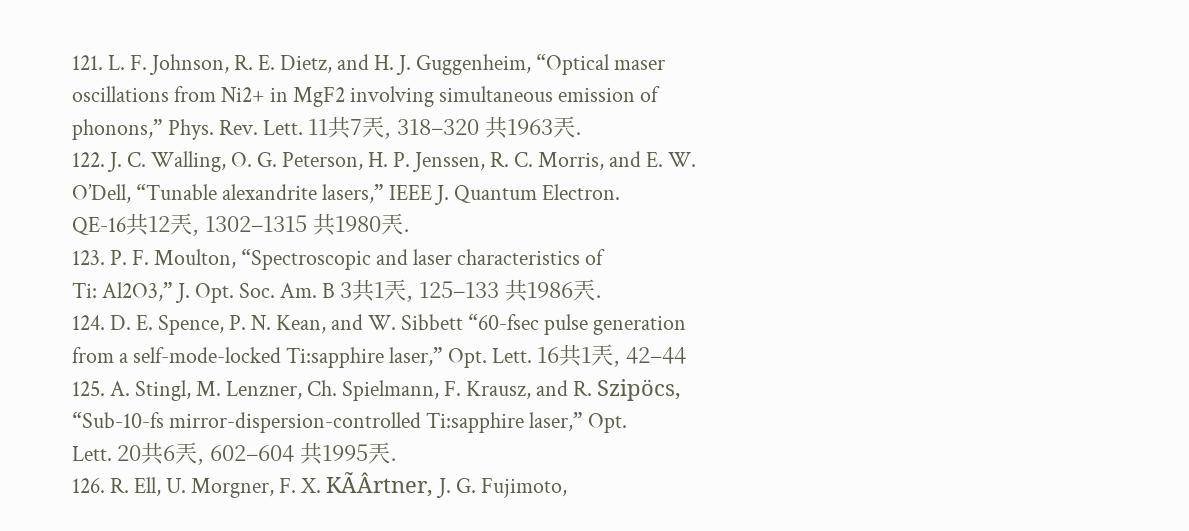121. L. F. Johnson, R. E. Dietz, and H. J. Guggenheim, “Optical maser
oscillations from Ni2+ in MgF2 involving simultaneous emission of
phonons,” Phys. Rev. Lett. 11共7兲, 318–320 共1963兲.
122. J. C. Walling, O. G. Peterson, H. P. Jenssen, R. C. Morris, and E. W.
O’Dell, “Tunable alexandrite lasers,” IEEE J. Quantum Electron.
QE-16共12兲, 1302–1315 共1980兲.
123. P. F. Moulton, “Spectroscopic and laser characteristics of
Ti: Al2O3,” J. Opt. Soc. Am. B 3共1兲, 125–133 共1986兲.
124. D. E. Spence, P. N. Kean, and W. Sibbett “60-fsec pulse generation
from a self-mode-locked Ti:sapphire laser,” Opt. Lett. 16共1兲, 42–44
125. A. Stingl, M. Lenzner, Ch. Spielmann, F. Krausz, and R. Szipöcs,
“Sub-10-fs mirror-dispersion-controlled Ti:sapphire laser,” Opt.
Lett. 20共6兲, 602–604 共1995兲.
126. R. Ell, U. Morgner, F. X. KÃÂrtner, J. G. Fujimoto,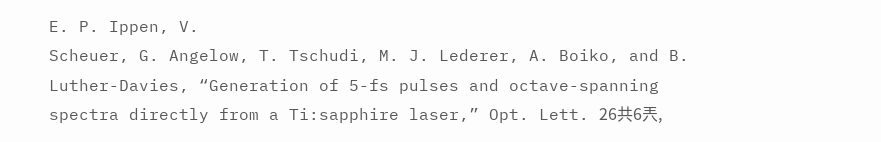E. P. Ippen, V.
Scheuer, G. Angelow, T. Tschudi, M. J. Lederer, A. Boiko, and B.
Luther-Davies, “Generation of 5-fs pulses and octave-spanning
spectra directly from a Ti:sapphire laser,” Opt. Lett. 26共6兲,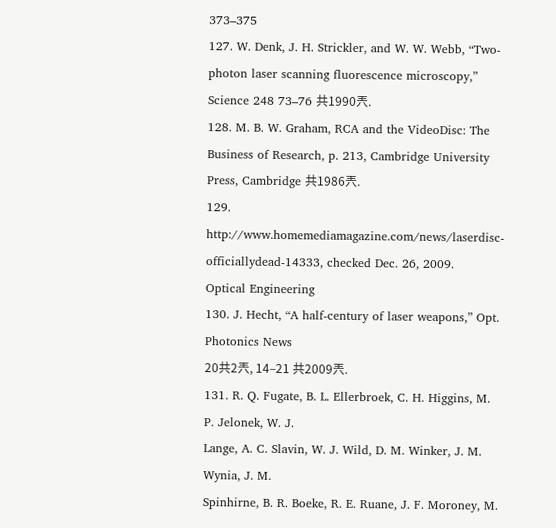373–375
127. W. Denk, J. H. Strickler, and W. W. Webb, “Two-photon laser scanning fluorescence microscopy,” Science 248 73–76 共1990兲.
128. M. B. W. Graham, RCA and the VideoDisc: The Business of Research, p. 213, Cambridge University Press, Cambridge 共1986兲.
129. http://www.homemediamagazine.com/news/laserdisc-officiallydead-14333, checked Dec. 26, 2009.
Optical Engineering
130. J. Hecht, “A half-century of laser weapons,” Opt. Photonics News
20共2兲, 14–21 共2009兲.
131. R. Q. Fugate, B. L. Ellerbroek, C. H. Higgins, M. P. Jelonek, W. J.
Lange, A. C. Slavin, W. J. Wild, D. M. Winker, J. M. Wynia, J. M.
Spinhirne, B. R. Boeke, R. E. Ruane, J. F. Moroney, M.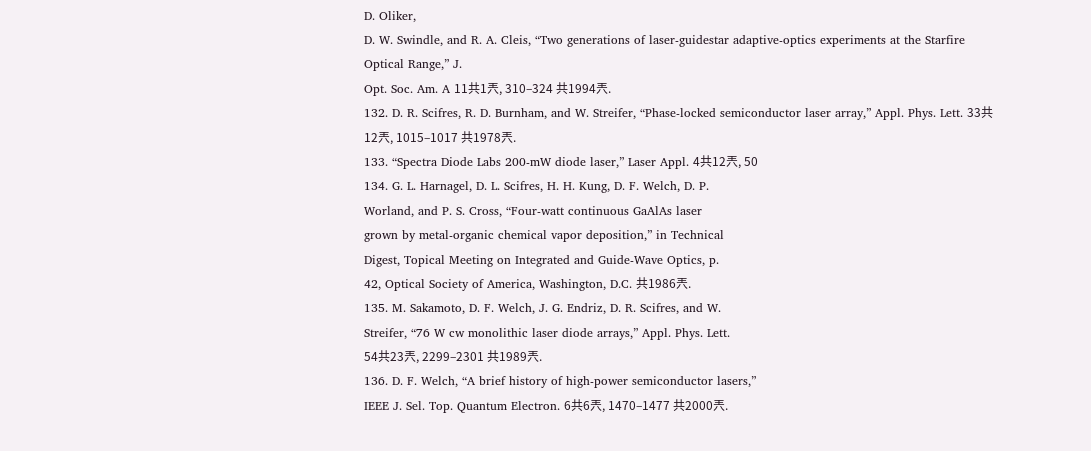D. Oliker,
D. W. Swindle, and R. A. Cleis, “Two generations of laser-guidestar adaptive-optics experiments at the Starfire Optical Range,” J.
Opt. Soc. Am. A 11共1兲, 310–324 共1994兲.
132. D. R. Scifres, R. D. Burnham, and W. Streifer, “Phase-locked semiconductor laser array,” Appl. Phys. Lett. 33共12兲, 1015–1017 共1978兲.
133. “Spectra Diode Labs 200-mW diode laser,” Laser Appl. 4共12兲, 50
134. G. L. Harnagel, D. L. Scifres, H. H. Kung, D. F. Welch, D. P.
Worland, and P. S. Cross, “Four-watt continuous GaAlAs laser
grown by metal-organic chemical vapor deposition,” in Technical
Digest, Topical Meeting on Integrated and Guide-Wave Optics, p.
42, Optical Society of America, Washington, D.C. 共1986兲.
135. M. Sakamoto, D. F. Welch, J. G. Endriz, D. R. Scifres, and W.
Streifer, “76 W cw monolithic laser diode arrays,” Appl. Phys. Lett.
54共23兲, 2299–2301 共1989兲.
136. D. F. Welch, “A brief history of high-power semiconductor lasers,”
IEEE J. Sel. Top. Quantum Electron. 6共6兲, 1470–1477 共2000兲.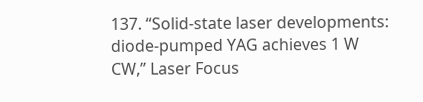137. “Solid-state laser developments: diode-pumped YAG achieves 1 W
CW,” Laser Focus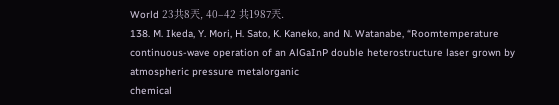World 23共8兲, 40–42 共1987兲.
138. M. Ikeda, Y. Mori, H. Sato, K. Kaneko, and N. Watanabe, “Roomtemperature continuous-wave operation of an AlGaInP double heterostructure laser grown by atmospheric pressure metalorganic
chemical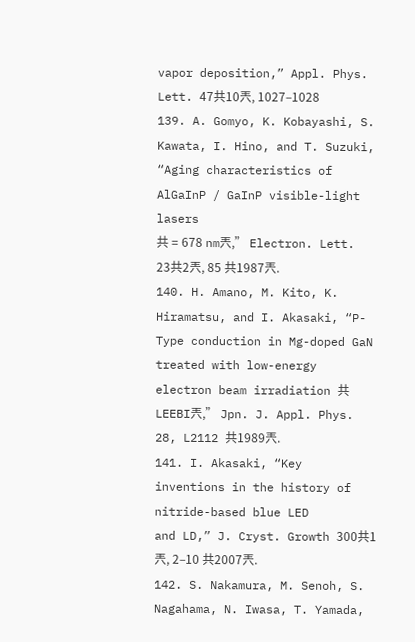vapor deposition,” Appl. Phys. Lett. 47共10兲, 1027–1028
139. A. Gomyo, K. Kobayashi, S. Kawata, I. Hino, and T. Suzuki,
“Aging characteristics of AlGaInP / GaInP visible-light lasers
共 = 678 nm兲,” Electron. Lett. 23共2兲, 85 共1987兲.
140. H. Amano, M. Kito, K. Hiramatsu, and I. Akasaki, “P-Type conduction in Mg-doped GaN treated with low-energy electron beam irradiation 共LEEBI兲,” Jpn. J. Appl. Phys. 28, L2112 共1989兲.
141. I. Akasaki, “Key inventions in the history of nitride-based blue LED
and LD,” J. Cryst. Growth 300共1兲, 2–10 共2007兲.
142. S. Nakamura, M. Senoh, S. Nagahama, N. Iwasa, T. Yamada,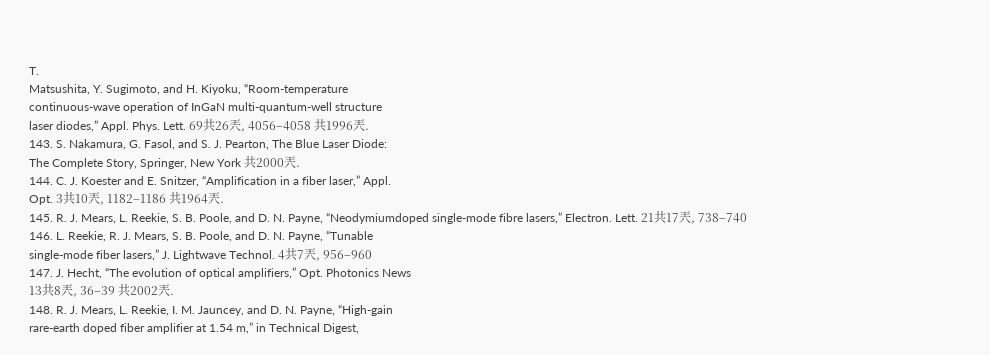T.
Matsushita, Y. Sugimoto, and H. Kiyoku, “Room-temperature
continuous-wave operation of InGaN multi-quantum-well structure
laser diodes,” Appl. Phys. Lett. 69共26兲, 4056–4058 共1996兲.
143. S. Nakamura, G. Fasol, and S. J. Pearton, The Blue Laser Diode:
The Complete Story, Springer, New York 共2000兲.
144. C. J. Koester and E. Snitzer, “Amplification in a fiber laser,” Appl.
Opt. 3共10兲, 1182–1186 共1964兲.
145. R. J. Mears, L. Reekie, S. B. Poole, and D. N. Payne, “Neodymiumdoped single-mode fibre lasers,” Electron. Lett. 21共17兲, 738–740
146. L. Reekie, R. J. Mears, S. B. Poole, and D. N. Payne, “Tunable
single-mode fiber lasers,” J. Lightwave Technol. 4共7兲, 956–960
147. J. Hecht, “The evolution of optical amplifiers,” Opt. Photonics News
13共8兲, 36–39 共2002兲.
148. R. J. Mears, L. Reekie, I. M. Jauncey, and D. N. Payne, “High-gain
rare-earth doped fiber amplifier at 1.54 m,” in Technical Digest,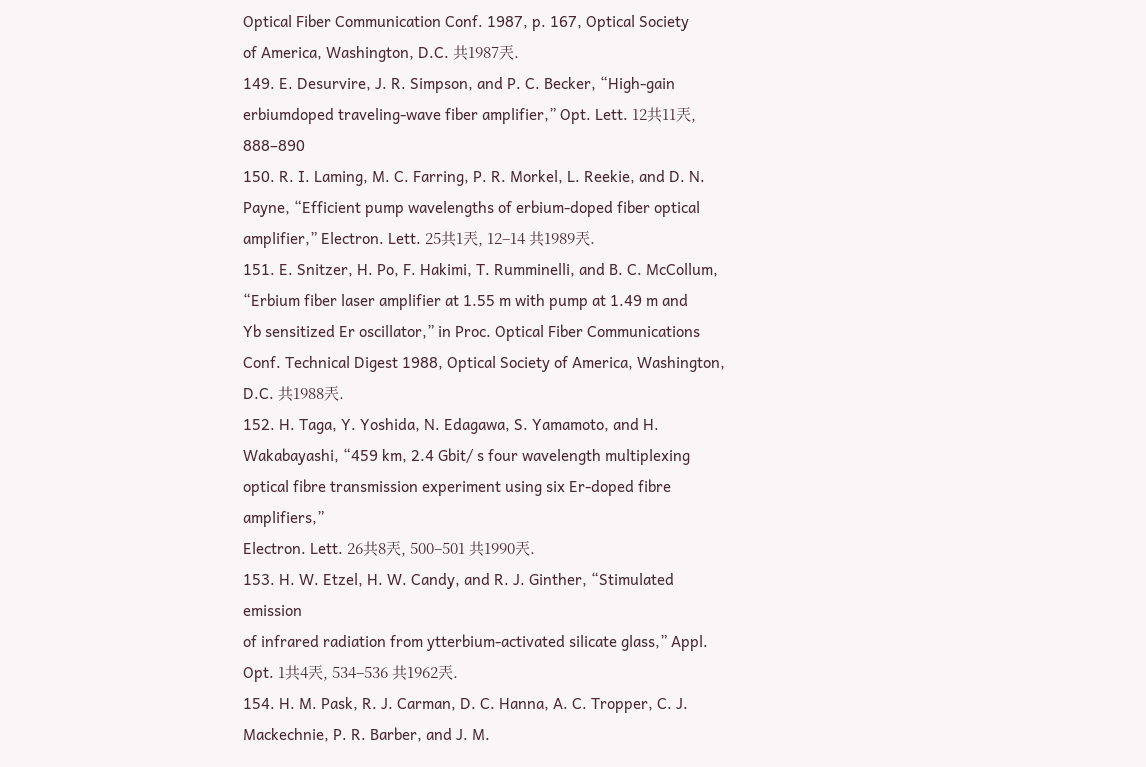Optical Fiber Communication Conf. 1987, p. 167, Optical Society
of America, Washington, D.C. 共1987兲.
149. E. Desurvire, J. R. Simpson, and P. C. Becker, “High-gain erbiumdoped traveling-wave fiber amplifier,” Opt. Lett. 12共11兲, 888–890
150. R. I. Laming, M. C. Farring, P. R. Morkel, L. Reekie, and D. N.
Payne, “Efficient pump wavelengths of erbium-doped fiber optical
amplifier,” Electron. Lett. 25共1兲, 12–14 共1989兲.
151. E. Snitzer, H. Po, F. Hakimi, T. Rumminelli, and B. C. McCollum,
“Erbium fiber laser amplifier at 1.55 m with pump at 1.49 m and
Yb sensitized Er oscillator,” in Proc. Optical Fiber Communications
Conf. Technical Digest 1988, Optical Society of America, Washington, D.C. 共1988兲.
152. H. Taga, Y. Yoshida, N. Edagawa, S. Yamamoto, and H. Wakabayashi, “459 km, 2.4 Gbit/ s four wavelength multiplexing optical fibre transmission experiment using six Er-doped fibre amplifiers,”
Electron. Lett. 26共8兲, 500–501 共1990兲.
153. H. W. Etzel, H. W. Candy, and R. J. Ginther, “Stimulated emission
of infrared radiation from ytterbium-activated silicate glass,” Appl.
Opt. 1共4兲, 534–536 共1962兲.
154. H. M. Pask, R. J. Carman, D. C. Hanna, A. C. Tropper, C. J. Mackechnie, P. R. Barber, and J. M.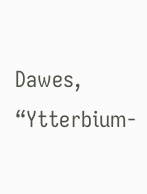Dawes, “Ytterbium-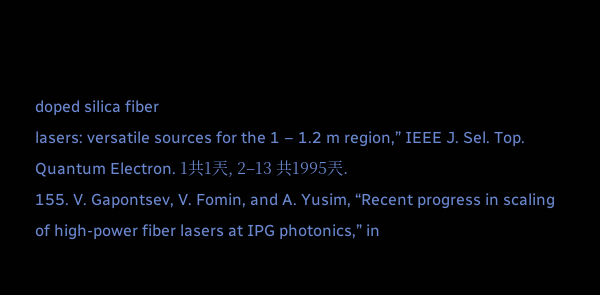doped silica fiber
lasers: versatile sources for the 1 – 1.2 m region,” IEEE J. Sel. Top.
Quantum Electron. 1共1兲, 2–13 共1995兲.
155. V. Gapontsev, V. Fomin, and A. Yusim, “Recent progress in scaling
of high-power fiber lasers at IPG photonics,” in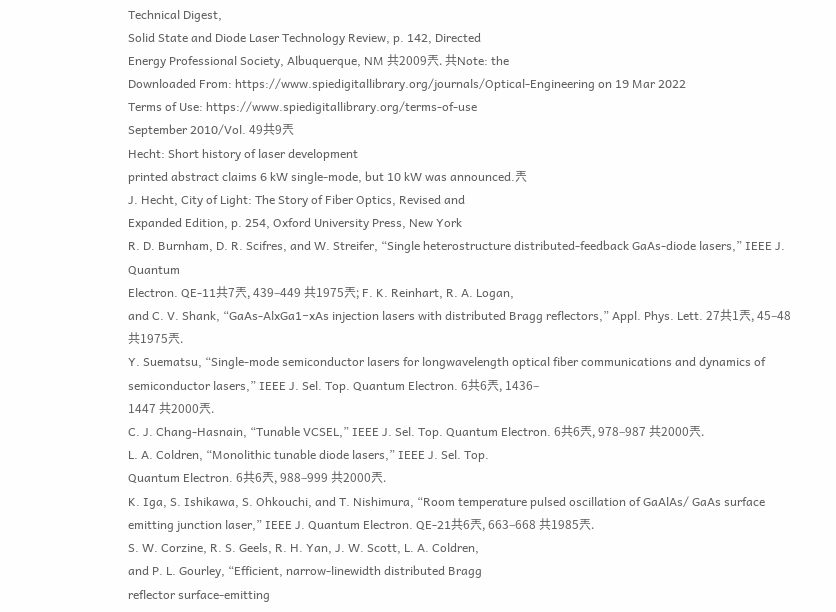Technical Digest,
Solid State and Diode Laser Technology Review, p. 142, Directed
Energy Professional Society, Albuquerque, NM 共2009兲. 共Note: the
Downloaded From: https://www.spiedigitallibrary.org/journals/Optical-Engineering on 19 Mar 2022
Terms of Use: https://www.spiedigitallibrary.org/terms-of-use
September 2010/Vol. 49共9兲
Hecht: Short history of laser development
printed abstract claims 6 kW single-mode, but 10 kW was announced.兲
J. Hecht, City of Light: The Story of Fiber Optics, Revised and
Expanded Edition, p. 254, Oxford University Press, New York
R. D. Burnham, D. R. Scifres, and W. Streifer, “Single heterostructure distributed-feedback GaAs-diode lasers,” IEEE J. Quantum
Electron. QE-11共7兲, 439–449 共1975兲; F. K. Reinhart, R. A. Logan,
and C. V. Shank, “GaAs-AlxGa1−xAs injection lasers with distributed Bragg reflectors,” Appl. Phys. Lett. 27共1兲, 45–48 共1975兲.
Y. Suematsu, “Single-mode semiconductor lasers for longwavelength optical fiber communications and dynamics of semiconductor lasers,” IEEE J. Sel. Top. Quantum Electron. 6共6兲, 1436–
1447 共2000兲.
C. J. Chang-Hasnain, “Tunable VCSEL,” IEEE J. Sel. Top. Quantum Electron. 6共6兲, 978–987 共2000兲.
L. A. Coldren, “Monolithic tunable diode lasers,” IEEE J. Sel. Top.
Quantum Electron. 6共6兲, 988–999 共2000兲.
K. Iga, S. Ishikawa, S. Ohkouchi, and T. Nishimura, “Room temperature pulsed oscillation of GaAlAs/ GaAs surface emitting junction laser,” IEEE J. Quantum Electron. QE-21共6兲, 663–668 共1985兲.
S. W. Corzine, R. S. Geels, R. H. Yan, J. W. Scott, L. A. Coldren,
and P. L. Gourley, “Efficient, narrow-linewidth distributed Bragg
reflector surface-emitting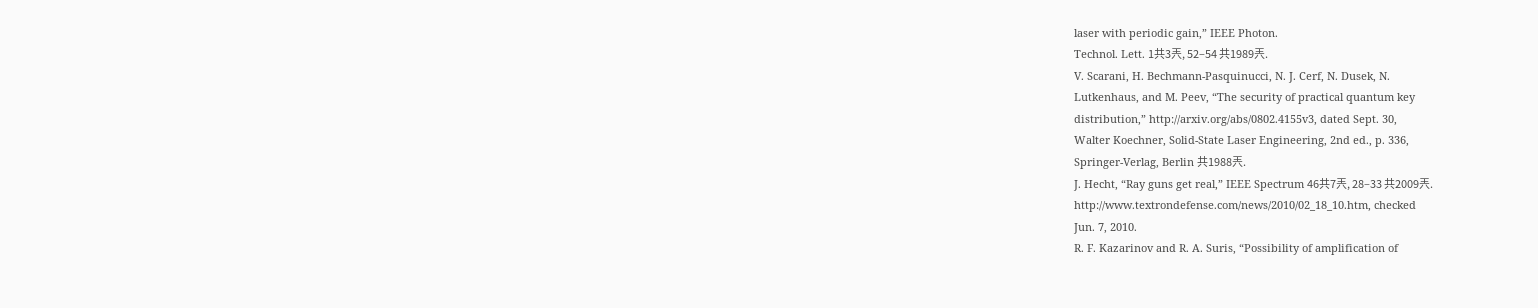laser with periodic gain,” IEEE Photon.
Technol. Lett. 1共3兲, 52–54 共1989兲.
V. Scarani, H. Bechmann-Pasquinucci, N. J. Cerf, N. Dusek, N.
Lutkenhaus, and M. Peev, “The security of practical quantum key
distribution,” http://arxiv.org/abs/0802.4155v3, dated Sept. 30,
Walter Koechner, Solid-State Laser Engineering, 2nd ed., p. 336,
Springer-Verlag, Berlin 共1988兲.
J. Hecht, “Ray guns get real,” IEEE Spectrum 46共7兲, 28–33 共2009兲.
http://www.textrondefense.com/news/2010/02_18_10.htm, checked
Jun. 7, 2010.
R. F. Kazarinov and R. A. Suris, “Possibility of amplification of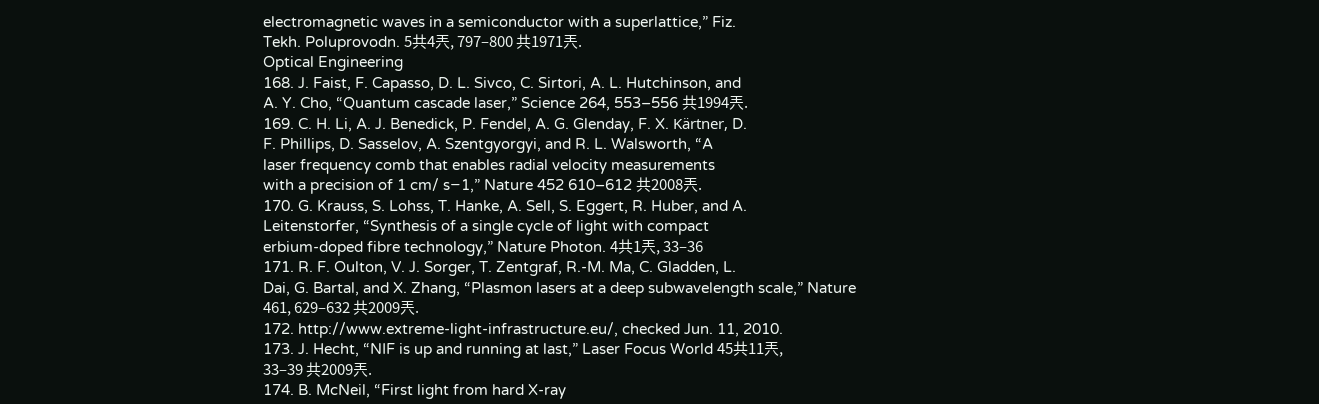electromagnetic waves in a semiconductor with a superlattice,” Fiz.
Tekh. Poluprovodn. 5共4兲, 797–800 共1971兲.
Optical Engineering
168. J. Faist, F. Capasso, D. L. Sivco, C. Sirtori, A. L. Hutchinson, and
A. Y. Cho, “Quantum cascade laser,” Science 264, 553–556 共1994兲.
169. C. H. Li, A. J. Benedick, P. Fendel, A. G. Glenday, F. X. Kärtner, D.
F. Phillips, D. Sasselov, A. Szentgyorgyi, and R. L. Walsworth, “A
laser frequency comb that enables radial velocity measurements
with a precision of 1 cm/ s−1,” Nature 452 610–612 共2008兲.
170. G. Krauss, S. Lohss, T. Hanke, A. Sell, S. Eggert, R. Huber, and A.
Leitenstorfer, “Synthesis of a single cycle of light with compact
erbium-doped fibre technology,” Nature Photon. 4共1兲, 33–36
171. R. F. Oulton, V. J. Sorger, T. Zentgraf, R.-M. Ma, C. Gladden, L.
Dai, G. Bartal, and X. Zhang, “Plasmon lasers at a deep subwavelength scale,” Nature 461, 629–632 共2009兲.
172. http://www.extreme-light-infrastructure.eu/, checked Jun. 11, 2010.
173. J. Hecht, “NIF is up and running at last,” Laser Focus World 45共11兲,
33–39 共2009兲.
174. B. McNeil, “First light from hard X-ray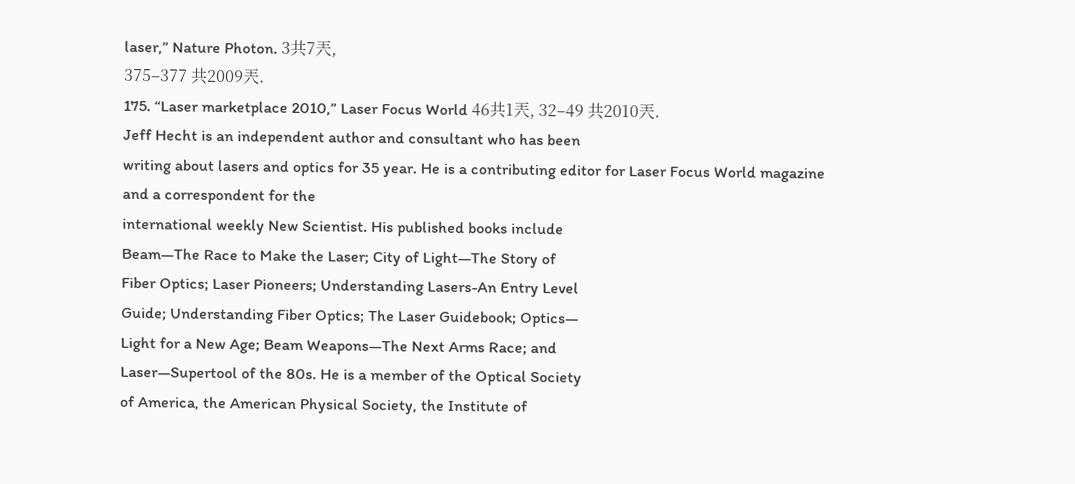laser,” Nature Photon. 3共7兲,
375–377 共2009兲.
175. “Laser marketplace 2010,” Laser Focus World 46共1兲, 32–49 共2010兲.
Jeff Hecht is an independent author and consultant who has been
writing about lasers and optics for 35 year. He is a contributing editor for Laser Focus World magazine and a correspondent for the
international weekly New Scientist. His published books include
Beam—The Race to Make the Laser; City of Light—The Story of
Fiber Optics; Laser Pioneers; Understanding Lasers-An Entry Level
Guide; Understanding Fiber Optics; The Laser Guidebook; Optics—
Light for a New Age; Beam Weapons—The Next Arms Race; and
Laser—Supertool of the 80s. He is a member of the Optical Society
of America, the American Physical Society, the Institute of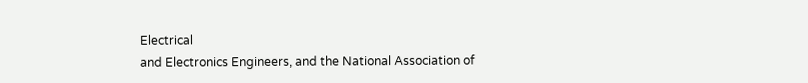Electrical
and Electronics Engineers, and the National Association of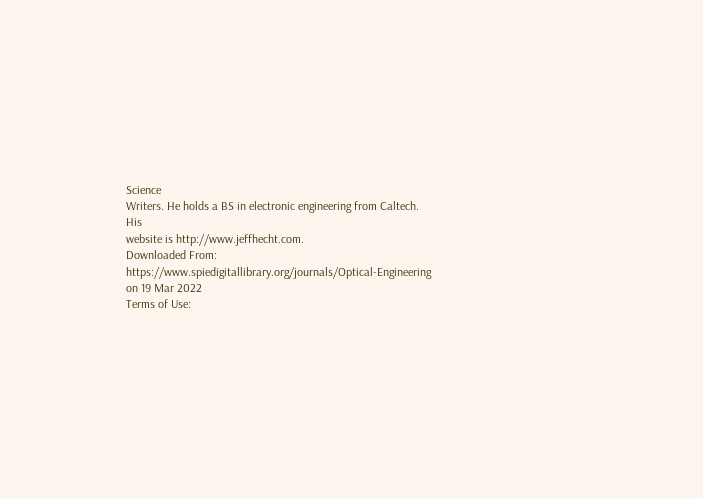Science
Writers. He holds a BS in electronic engineering from Caltech. His
website is http://www.jeffhecht.com.
Downloaded From: https://www.spiedigitallibrary.org/journals/Optical-Engineering on 19 Mar 2022
Terms of Use: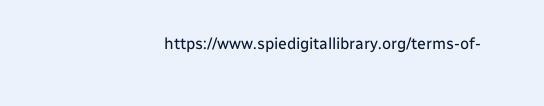https://www.spiedigitallibrary.org/terms-of-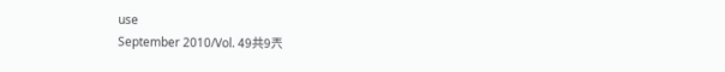use
September 2010/Vol. 49共9兲